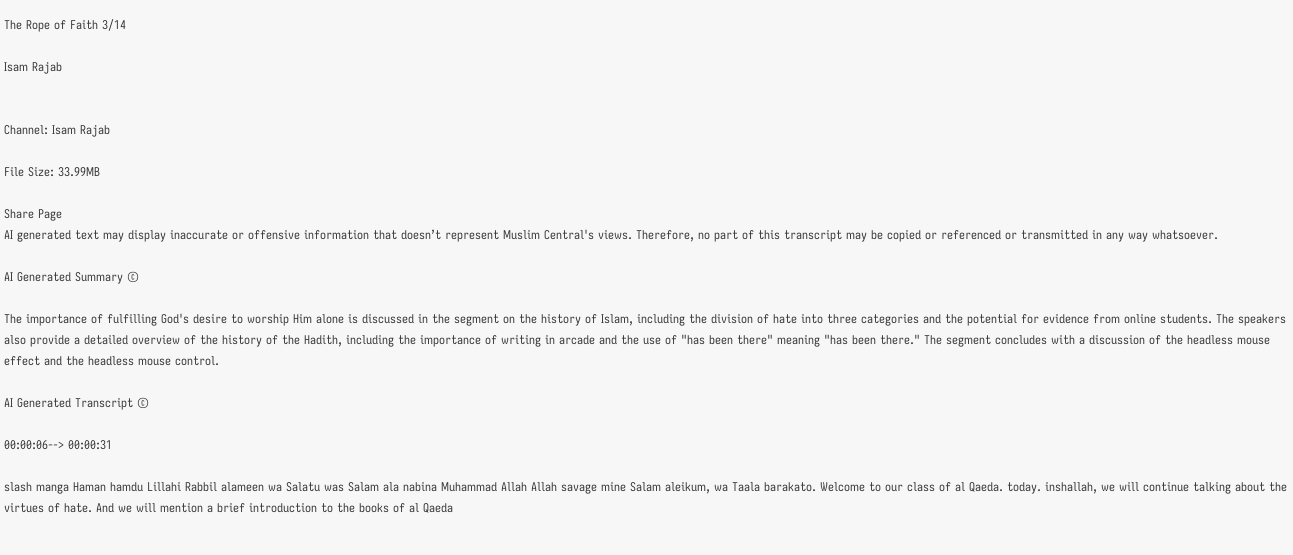The Rope of Faith 3/14

Isam Rajab


Channel: Isam Rajab

File Size: 33.99MB

Share Page
AI generated text may display inaccurate or offensive information that doesn’t represent Muslim Central's views. Therefore, no part of this transcript may be copied or referenced or transmitted in any way whatsoever.

AI Generated Summary ©

The importance of fulfilling God's desire to worship Him alone is discussed in the segment on the history of Islam, including the division of hate into three categories and the potential for evidence from online students. The speakers also provide a detailed overview of the history of the Hadith, including the importance of writing in arcade and the use of "has been there" meaning "has been there." The segment concludes with a discussion of the headless mouse effect and the headless mouse control.

AI Generated Transcript ©

00:00:06--> 00:00:31

slash manga Haman hamdu Lillahi Rabbil alameen wa Salatu was Salam ala nabina Muhammad Allah Allah savage mine Salam aleikum, wa Taala barakato. Welcome to our class of al Qaeda. today. inshallah, we will continue talking about the virtues of hate. And we will mention a brief introduction to the books of al Qaeda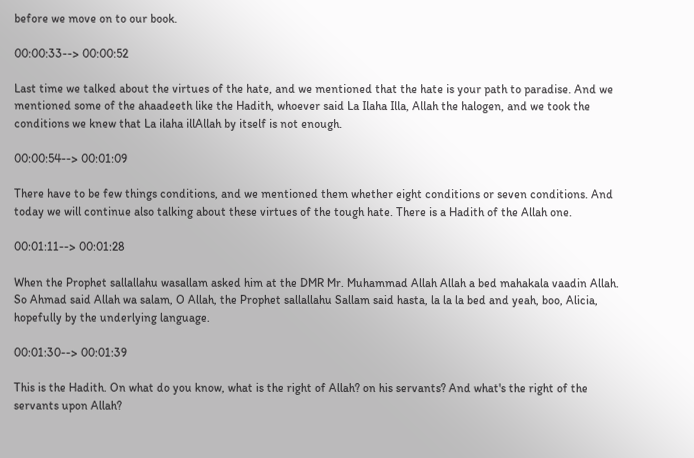before we move on to our book.

00:00:33--> 00:00:52

Last time we talked about the virtues of the hate, and we mentioned that the hate is your path to paradise. And we mentioned some of the ahaadeeth like the Hadith, whoever said La Ilaha Illa, Allah the halogen, and we took the conditions we knew that La ilaha illAllah by itself is not enough.

00:00:54--> 00:01:09

There have to be few things conditions, and we mentioned them whether eight conditions or seven conditions. And today we will continue also talking about these virtues of the tough hate. There is a Hadith of the Allah one.

00:01:11--> 00:01:28

When the Prophet sallallahu wasallam asked him at the DMR Mr. Muhammad Allah Allah a bed mahakala vaadin Allah. So Ahmad said Allah wa salam, O Allah, the Prophet sallallahu Sallam said hasta, la la la bed and yeah, boo, Alicia, hopefully by the underlying language.

00:01:30--> 00:01:39

This is the Hadith. On what do you know, what is the right of Allah? on his servants? And what's the right of the servants upon Allah?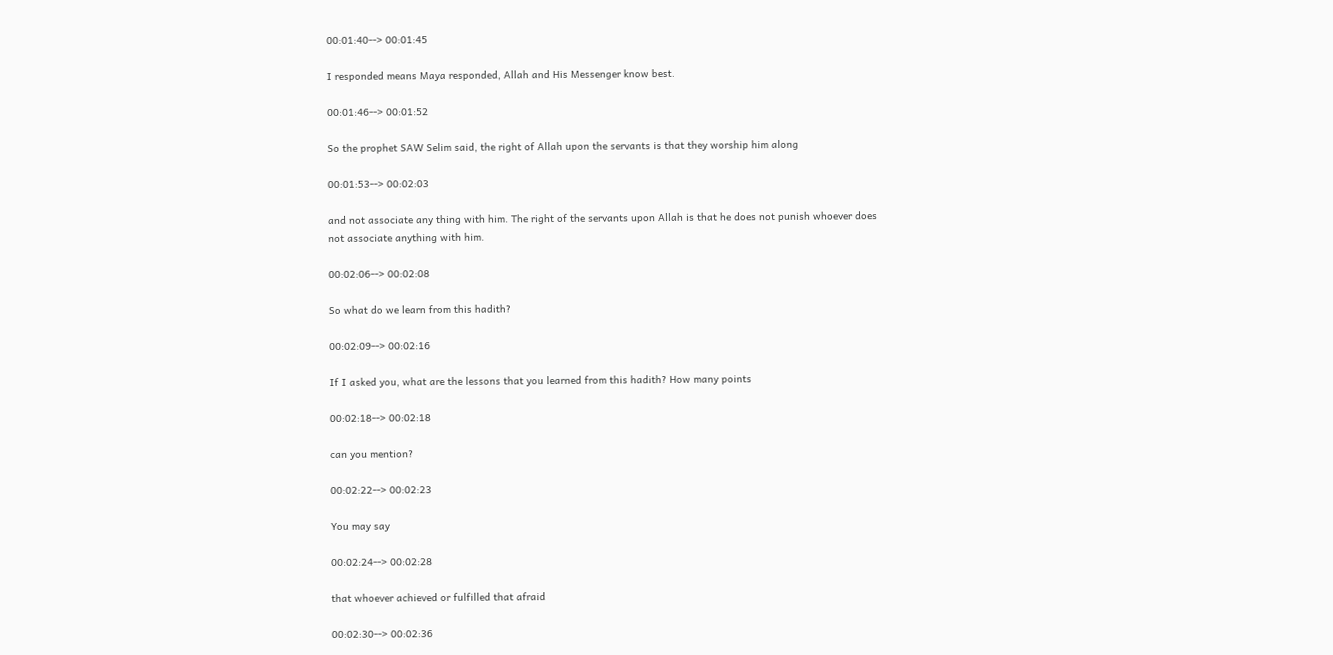00:01:40--> 00:01:45

I responded means Maya responded, Allah and His Messenger know best.

00:01:46--> 00:01:52

So the prophet SAW Selim said, the right of Allah upon the servants is that they worship him along

00:01:53--> 00:02:03

and not associate any thing with him. The right of the servants upon Allah is that he does not punish whoever does not associate anything with him.

00:02:06--> 00:02:08

So what do we learn from this hadith?

00:02:09--> 00:02:16

If I asked you, what are the lessons that you learned from this hadith? How many points

00:02:18--> 00:02:18

can you mention?

00:02:22--> 00:02:23

You may say

00:02:24--> 00:02:28

that whoever achieved or fulfilled that afraid

00:02:30--> 00:02:36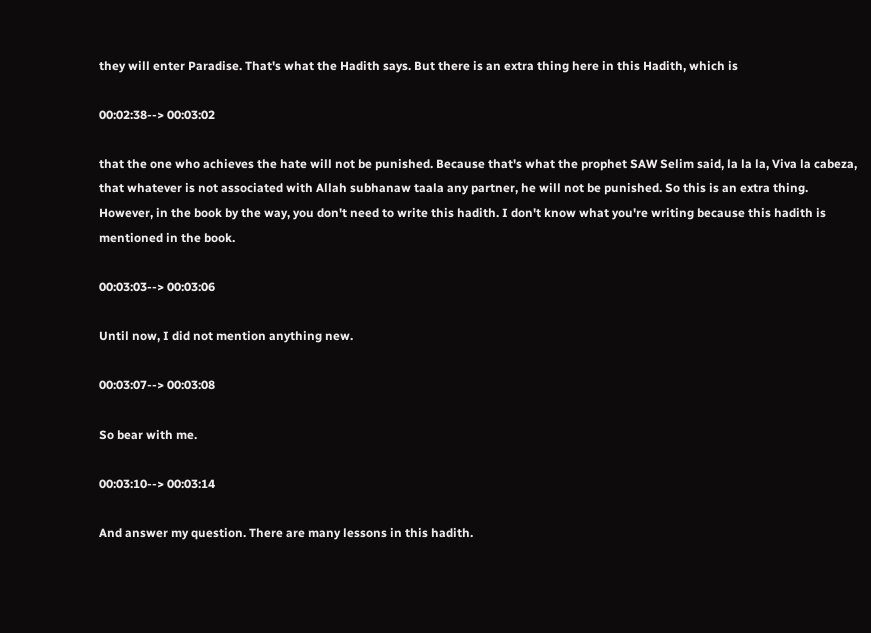they will enter Paradise. That's what the Hadith says. But there is an extra thing here in this Hadith, which is

00:02:38--> 00:03:02

that the one who achieves the hate will not be punished. Because that's what the prophet SAW Selim said, la la la, Viva la cabeza, that whatever is not associated with Allah subhanaw taala any partner, he will not be punished. So this is an extra thing. However, in the book by the way, you don't need to write this hadith. I don't know what you're writing because this hadith is mentioned in the book.

00:03:03--> 00:03:06

Until now, I did not mention anything new.

00:03:07--> 00:03:08

So bear with me.

00:03:10--> 00:03:14

And answer my question. There are many lessons in this hadith.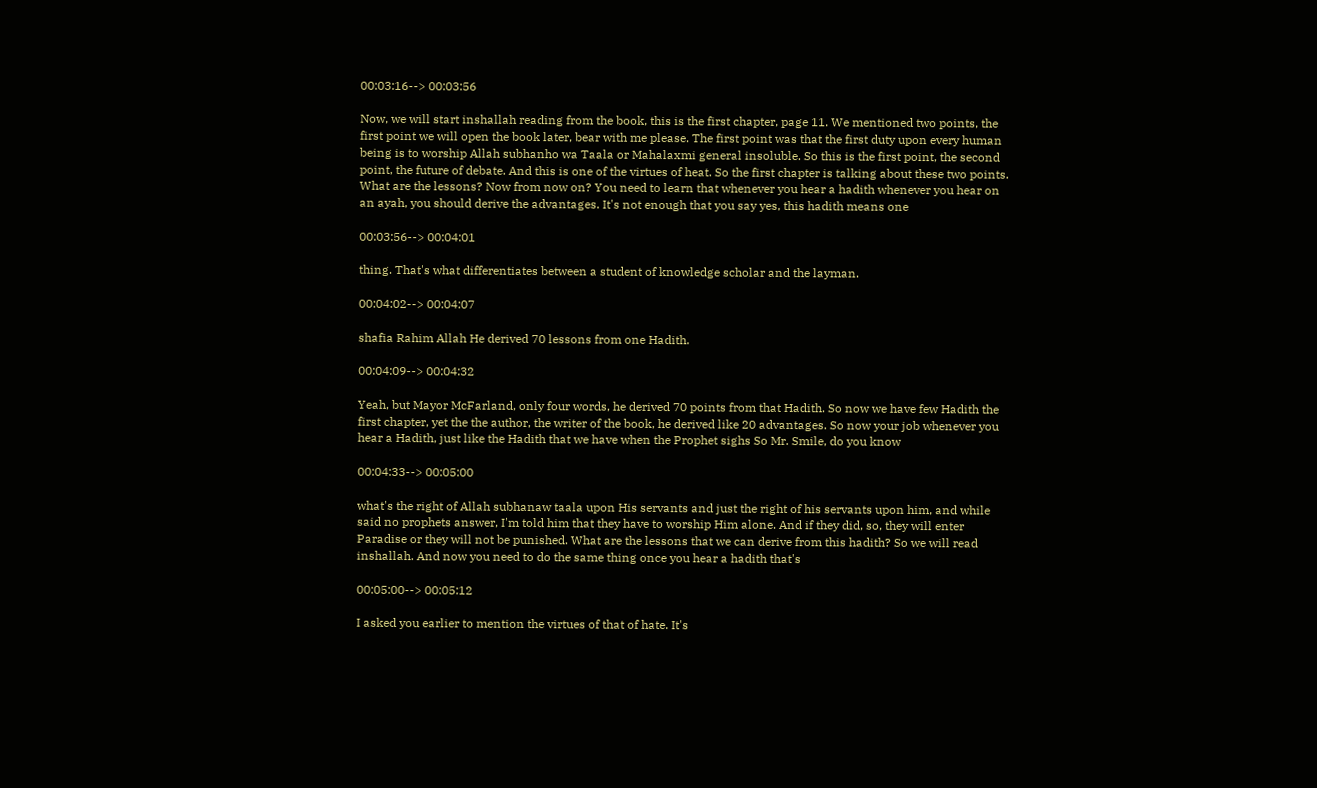00:03:16--> 00:03:56

Now, we will start inshallah reading from the book, this is the first chapter, page 11. We mentioned two points, the first point we will open the book later, bear with me please. The first point was that the first duty upon every human being is to worship Allah subhanho wa Taala or Mahalaxmi general insoluble. So this is the first point, the second point, the future of debate. And this is one of the virtues of heat. So the first chapter is talking about these two points. What are the lessons? Now from now on? You need to learn that whenever you hear a hadith whenever you hear on an ayah, you should derive the advantages. It's not enough that you say yes, this hadith means one

00:03:56--> 00:04:01

thing. That's what differentiates between a student of knowledge scholar and the layman.

00:04:02--> 00:04:07

shafia Rahim Allah He derived 70 lessons from one Hadith.

00:04:09--> 00:04:32

Yeah, but Mayor McFarland, only four words, he derived 70 points from that Hadith. So now we have few Hadith the first chapter, yet the the author, the writer of the book, he derived like 20 advantages. So now your job whenever you hear a Hadith, just like the Hadith that we have when the Prophet sighs So Mr. Smile, do you know

00:04:33--> 00:05:00

what's the right of Allah subhanaw taala upon His servants and just the right of his servants upon him, and while said no prophets answer, I'm told him that they have to worship Him alone. And if they did, so, they will enter Paradise or they will not be punished. What are the lessons that we can derive from this hadith? So we will read inshallah. And now you need to do the same thing once you hear a hadith that's

00:05:00--> 00:05:12

I asked you earlier to mention the virtues of that of hate. It's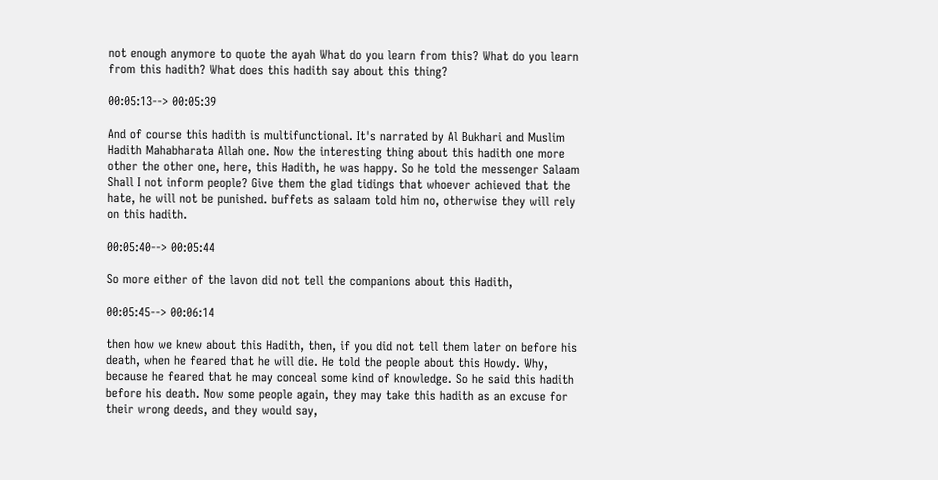not enough anymore to quote the ayah What do you learn from this? What do you learn from this hadith? What does this hadith say about this thing?

00:05:13--> 00:05:39

And of course this hadith is multifunctional. It's narrated by Al Bukhari and Muslim Hadith Mahabharata Allah one. Now the interesting thing about this hadith one more other the other one, here, this Hadith, he was happy. So he told the messenger Salaam Shall I not inform people? Give them the glad tidings that whoever achieved that the hate, he will not be punished. buffets as salaam told him no, otherwise they will rely on this hadith.

00:05:40--> 00:05:44

So more either of the lavon did not tell the companions about this Hadith,

00:05:45--> 00:06:14

then how we knew about this Hadith, then, if you did not tell them later on before his death, when he feared that he will die. He told the people about this Howdy. Why, because he feared that he may conceal some kind of knowledge. So he said this hadith before his death. Now some people again, they may take this hadith as an excuse for their wrong deeds, and they would say,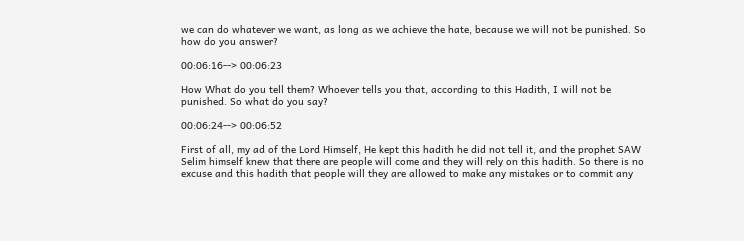we can do whatever we want, as long as we achieve the hate, because we will not be punished. So how do you answer?

00:06:16--> 00:06:23

How What do you tell them? Whoever tells you that, according to this Hadith, I will not be punished. So what do you say?

00:06:24--> 00:06:52

First of all, my ad of the Lord Himself, He kept this hadith he did not tell it, and the prophet SAW Selim himself knew that there are people will come and they will rely on this hadith. So there is no excuse and this hadith that people will they are allowed to make any mistakes or to commit any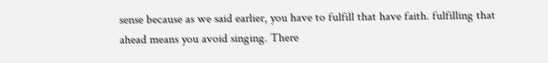sense because as we said earlier, you have to fulfill that have faith. fulfilling that ahead means you avoid singing. There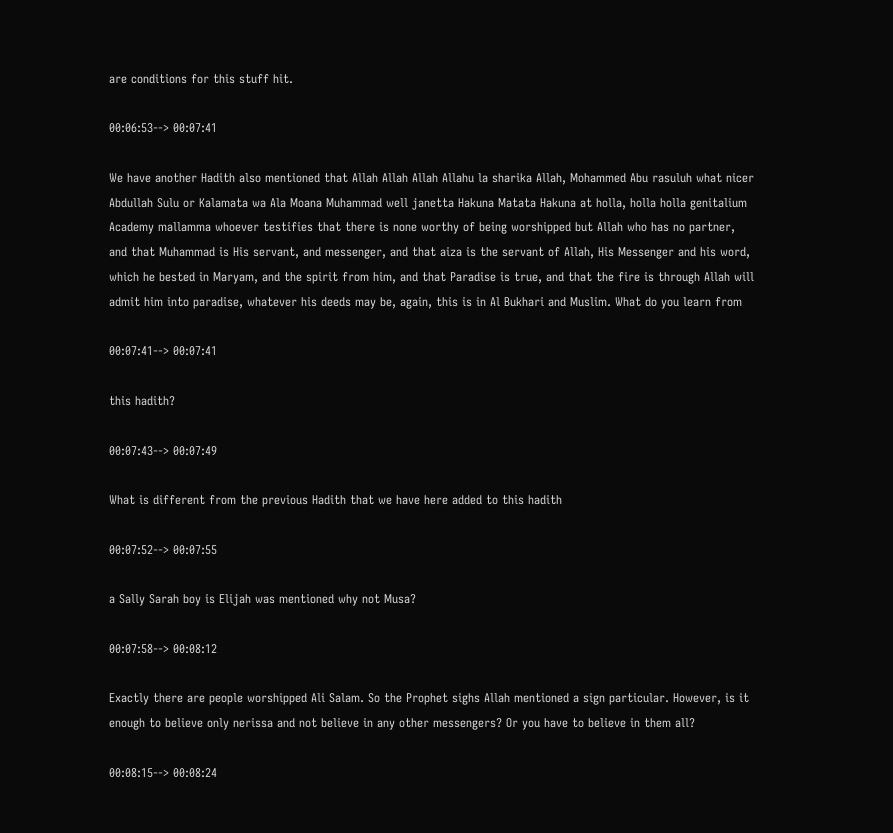are conditions for this stuff hit.

00:06:53--> 00:07:41

We have another Hadith also mentioned that Allah Allah Allah Allahu la sharika Allah, Mohammed Abu rasuluh what nicer Abdullah Sulu or Kalamata wa Ala Moana Muhammad well janetta Hakuna Matata Hakuna at holla, holla holla genitalium Academy mallamma whoever testifies that there is none worthy of being worshipped but Allah who has no partner, and that Muhammad is His servant, and messenger, and that aiza is the servant of Allah, His Messenger and his word, which he bested in Maryam, and the spirit from him, and that Paradise is true, and that the fire is through Allah will admit him into paradise, whatever his deeds may be, again, this is in Al Bukhari and Muslim. What do you learn from

00:07:41--> 00:07:41

this hadith?

00:07:43--> 00:07:49

What is different from the previous Hadith that we have here added to this hadith

00:07:52--> 00:07:55

a Sally Sarah boy is Elijah was mentioned why not Musa?

00:07:58--> 00:08:12

Exactly there are people worshipped Ali Salam. So the Prophet sighs Allah mentioned a sign particular. However, is it enough to believe only nerissa and not believe in any other messengers? Or you have to believe in them all?

00:08:15--> 00:08:24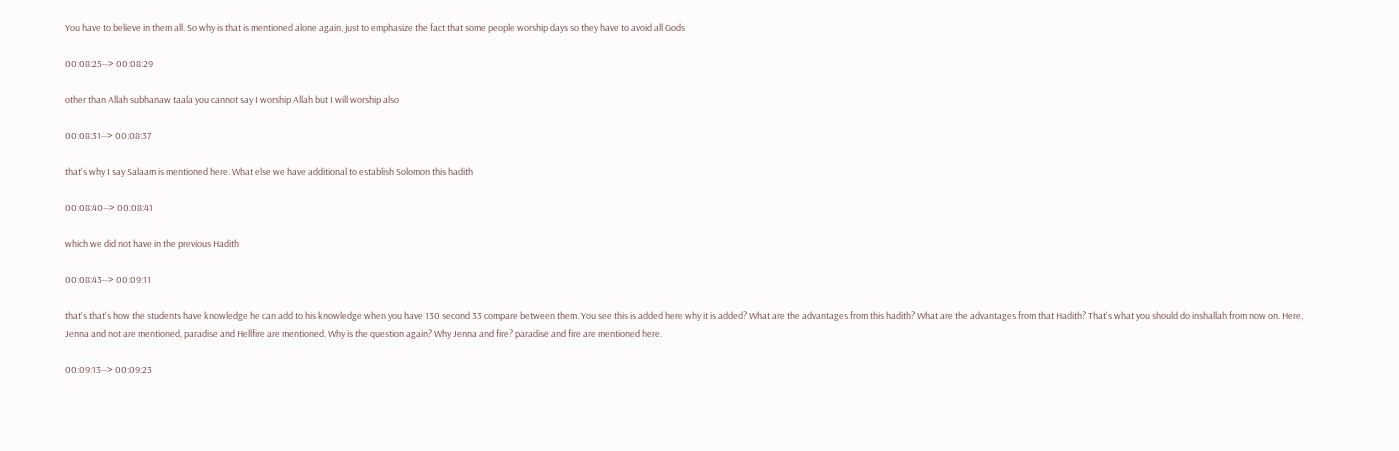You have to believe in them all. So why is that is mentioned alone again, just to emphasize the fact that some people worship days so they have to avoid all Gods

00:08:25--> 00:08:29

other than Allah subhanaw taala you cannot say I worship Allah but I will worship also

00:08:31--> 00:08:37

that's why I say Salaam is mentioned here. What else we have additional to establish Solomon this hadith

00:08:40--> 00:08:41

which we did not have in the previous Hadith

00:08:43--> 00:09:11

that's that's how the students have knowledge he can add to his knowledge when you have 130 second 33 compare between them. You see this is added here why it is added? What are the advantages from this hadith? What are the advantages from that Hadith? That's what you should do inshallah from now on. Here, Jenna and not are mentioned, paradise and Hellfire are mentioned. Why is the question again? Why Jenna and fire? paradise and fire are mentioned here.

00:09:13--> 00:09:23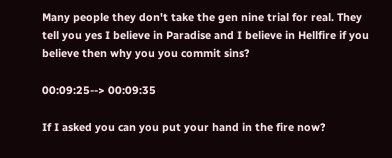Many people they don't take the gen nine trial for real. They tell you yes I believe in Paradise and I believe in Hellfire if you believe then why you you commit sins?

00:09:25--> 00:09:35

If I asked you can you put your hand in the fire now?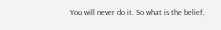You will never do it. So what is the belief,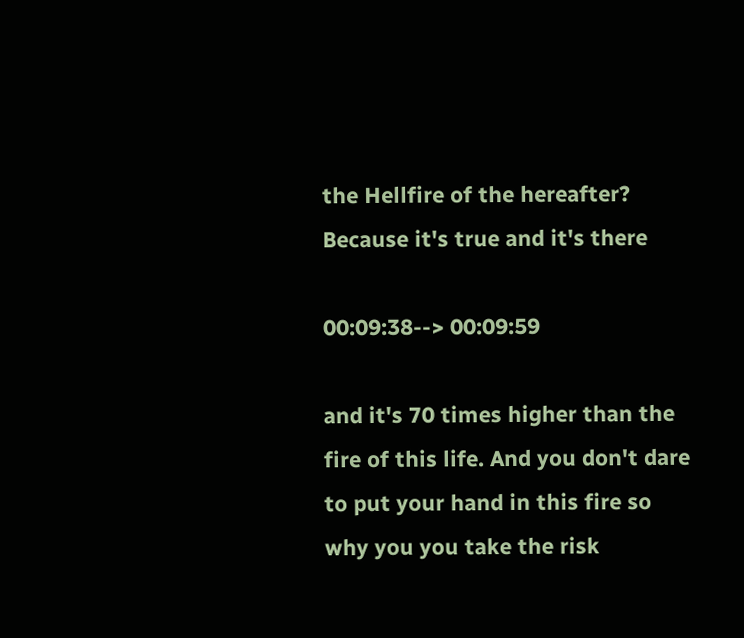the Hellfire of the hereafter? Because it's true and it's there

00:09:38--> 00:09:59

and it's 70 times higher than the fire of this life. And you don't dare to put your hand in this fire so why you you take the risk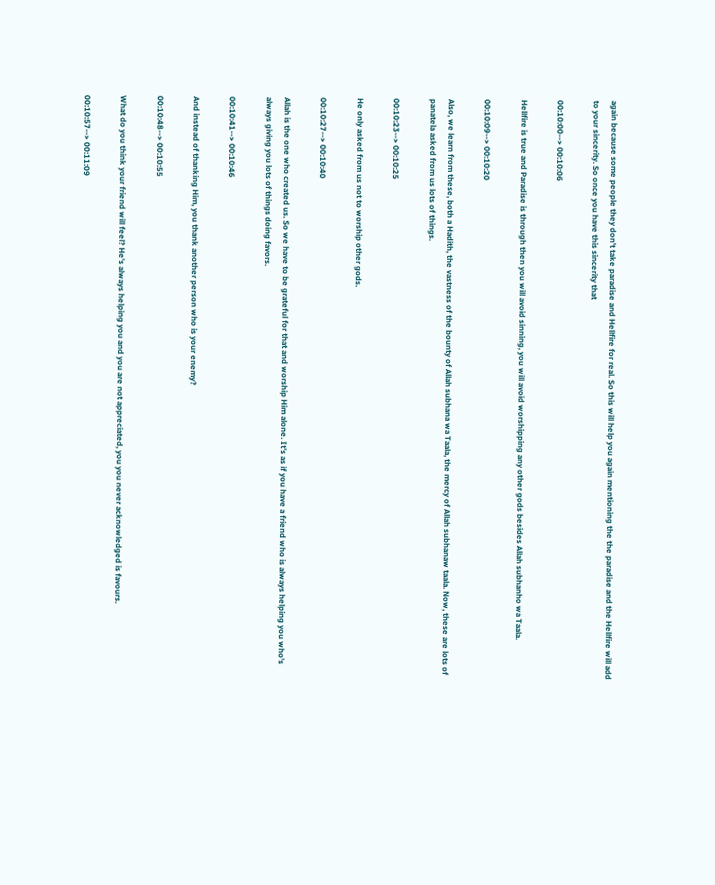again because some people they don't take paradise and Hellfire for real. So this will help you again mentioning the the paradise and the Hellfire will add to your sincerity. So once you have this sincerity that

00:10:00--> 00:10:06

Hellfire is true and Paradise is through then you will avoid sinning, you will avoid worshipping any other gods besides Allah subhanho wa Taala.

00:10:09--> 00:10:20

Also, we learn from these, both a Hadith, the vastness of the bounty of Allah subhana wa Taala, the mercy of Allah subhanaw taala. Now, these are lots of panatela asked from us lots of things.

00:10:23--> 00:10:25

He only asked from us not to worship other gods.

00:10:27--> 00:10:40

Allah is the one who created us. So we have to be grateful for that and worship Him alone. It's as if you have a friend who is always helping you who's always giving you lots of things doing favors.

00:10:41--> 00:10:46

And instead of thanking Him, you thank another person who is your enemy?

00:10:48--> 00:10:55

What do you think your friend will feel? He's always helping you and you are not appreciated, you you never acknowledged is favours.

00:10:57--> 00:11:09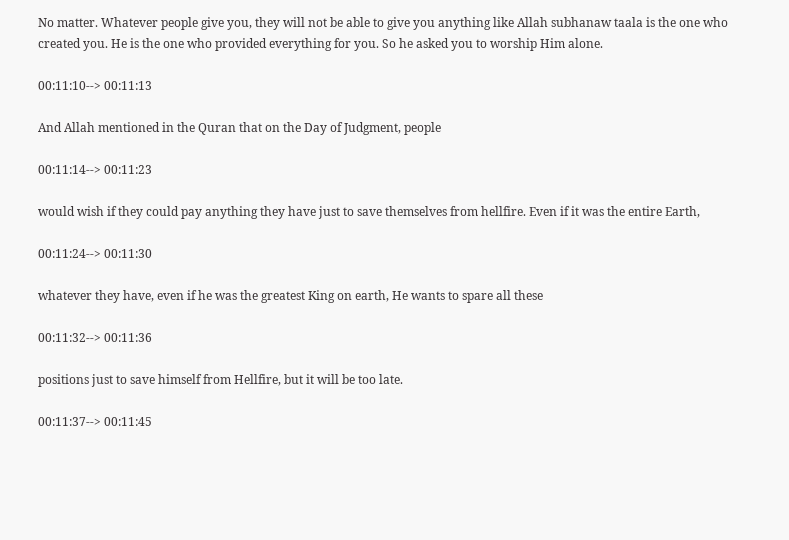No matter. Whatever people give you, they will not be able to give you anything like Allah subhanaw taala is the one who created you. He is the one who provided everything for you. So he asked you to worship Him alone.

00:11:10--> 00:11:13

And Allah mentioned in the Quran that on the Day of Judgment, people

00:11:14--> 00:11:23

would wish if they could pay anything they have just to save themselves from hellfire. Even if it was the entire Earth,

00:11:24--> 00:11:30

whatever they have, even if he was the greatest King on earth, He wants to spare all these

00:11:32--> 00:11:36

positions just to save himself from Hellfire, but it will be too late.

00:11:37--> 00:11:45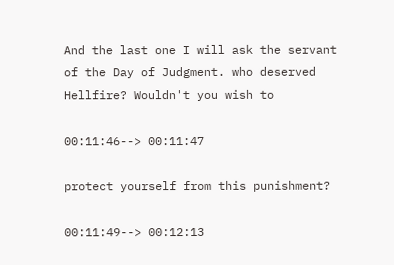And the last one I will ask the servant of the Day of Judgment. who deserved Hellfire? Wouldn't you wish to

00:11:46--> 00:11:47

protect yourself from this punishment?

00:11:49--> 00:12:13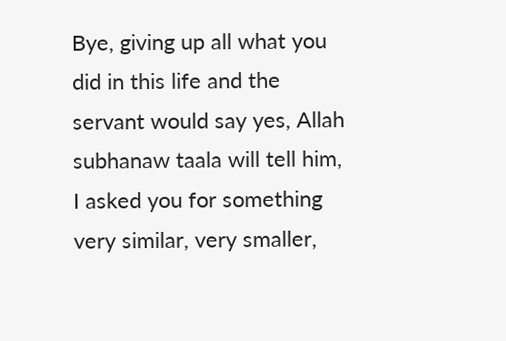Bye, giving up all what you did in this life and the servant would say yes, Allah subhanaw taala will tell him, I asked you for something very similar, very smaller,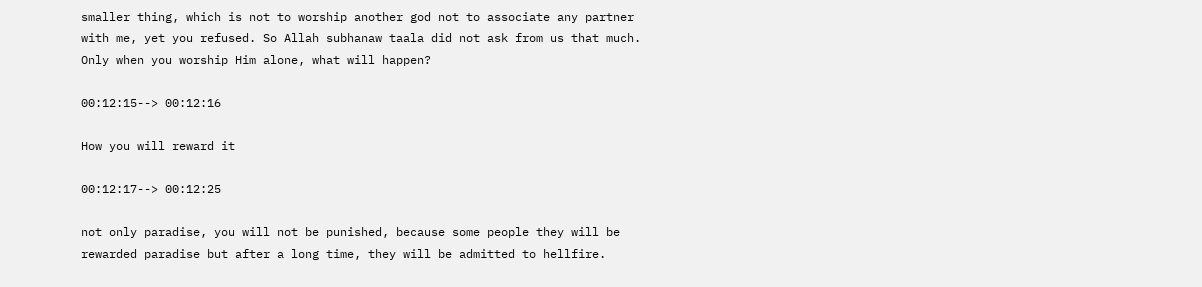smaller thing, which is not to worship another god not to associate any partner with me, yet you refused. So Allah subhanaw taala did not ask from us that much. Only when you worship Him alone, what will happen?

00:12:15--> 00:12:16

How you will reward it

00:12:17--> 00:12:25

not only paradise, you will not be punished, because some people they will be rewarded paradise but after a long time, they will be admitted to hellfire.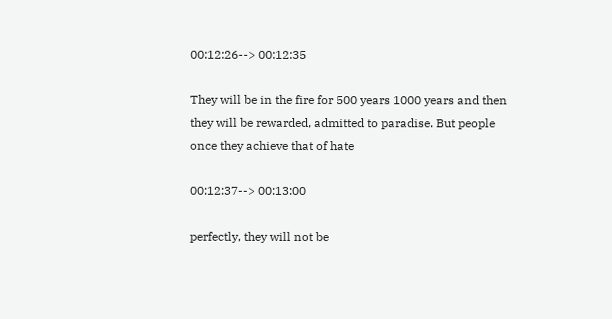00:12:26--> 00:12:35

They will be in the fire for 500 years 1000 years and then they will be rewarded, admitted to paradise. But people once they achieve that of hate

00:12:37--> 00:13:00

perfectly, they will not be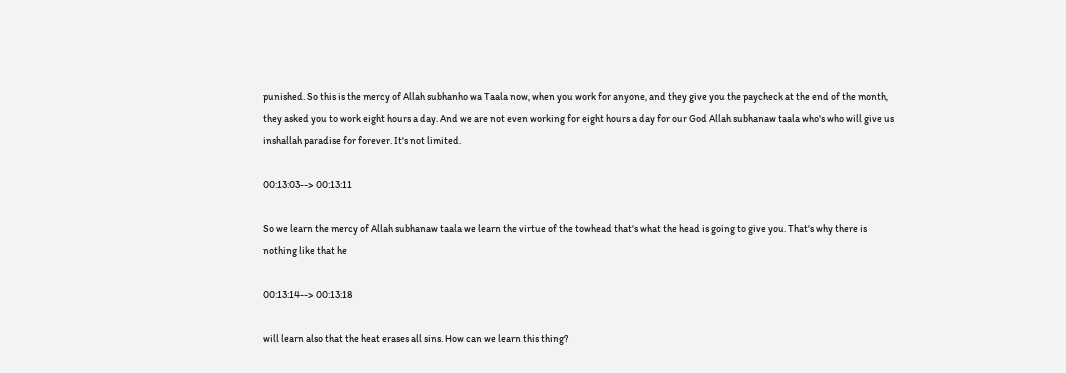punished. So this is the mercy of Allah subhanho wa Taala now, when you work for anyone, and they give you the paycheck at the end of the month, they asked you to work eight hours a day. And we are not even working for eight hours a day for our God Allah subhanaw taala who's who will give us inshallah paradise for forever. It's not limited.

00:13:03--> 00:13:11

So we learn the mercy of Allah subhanaw taala we learn the virtue of the towhead that's what the head is going to give you. That's why there is nothing like that he

00:13:14--> 00:13:18

will learn also that the heat erases all sins. How can we learn this thing?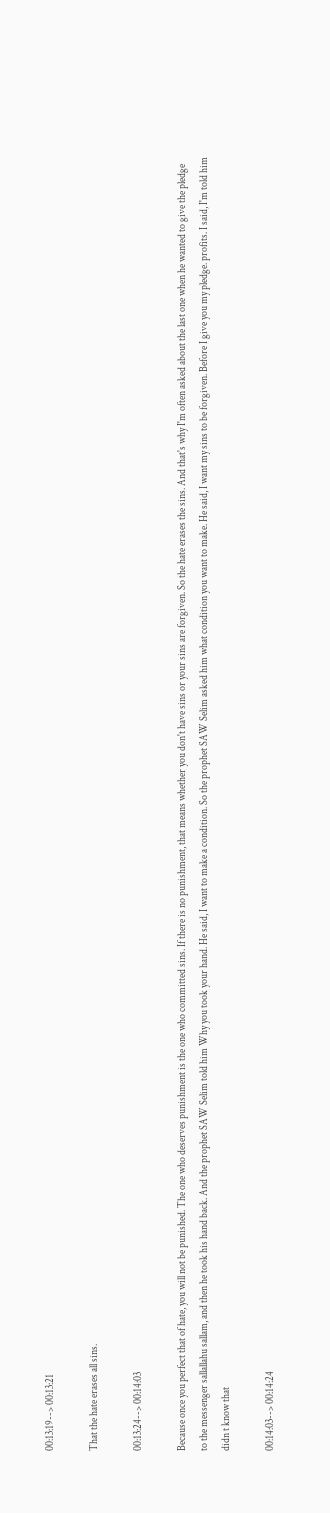00:13:19--> 00:13:21

That the hate erases all sins.

00:13:24--> 00:14:03

Because once you perfect that of hate, you will not be punished. The one who deserves punishment is the one who committed sins. If there is no punishment, that means whether you don't have sins or your sins are forgiven. So the hate erases the sins. And that's why I'm often asked about the last one when he wanted to give the pledge to the messenger sallallahu sallam, and then he took his hand back. And the prophet SAW Selim told him Why you took your hand. He said, I want to make a condition. So the prophet SAW Selim asked him what condition you want to make. He said, I want my sins to be forgiven. Before I give you my pledge. profits. I said, I'm told him didn t know that

00:14:03--> 00:14:24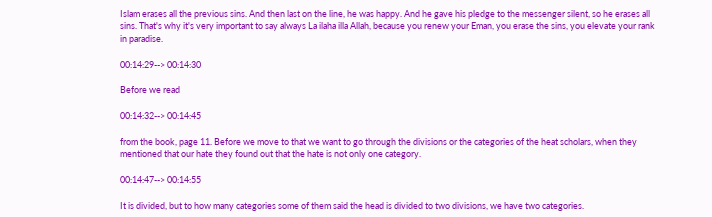Islam erases all the previous sins. And then last on the line, he was happy. And he gave his pledge to the messenger silent, so he erases all sins. That's why it's very important to say always La ilaha illa Allah, because you renew your Eman, you erase the sins, you elevate your rank in paradise.

00:14:29--> 00:14:30

Before we read

00:14:32--> 00:14:45

from the book, page 11. Before we move to that we want to go through the divisions or the categories of the heat scholars, when they mentioned that our hate they found out that the hate is not only one category.

00:14:47--> 00:14:55

It is divided, but to how many categories some of them said the head is divided to two divisions, we have two categories.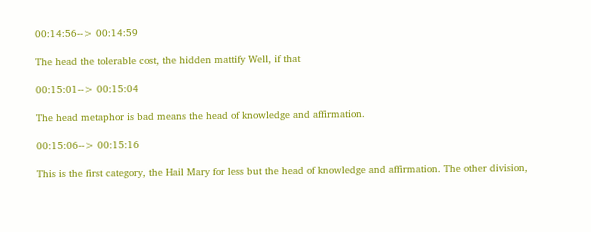00:14:56--> 00:14:59

The head the tolerable cost, the hidden mattify Well, if that

00:15:01--> 00:15:04

The head metaphor is bad means the head of knowledge and affirmation.

00:15:06--> 00:15:16

This is the first category, the Hail Mary for less but the head of knowledge and affirmation. The other division,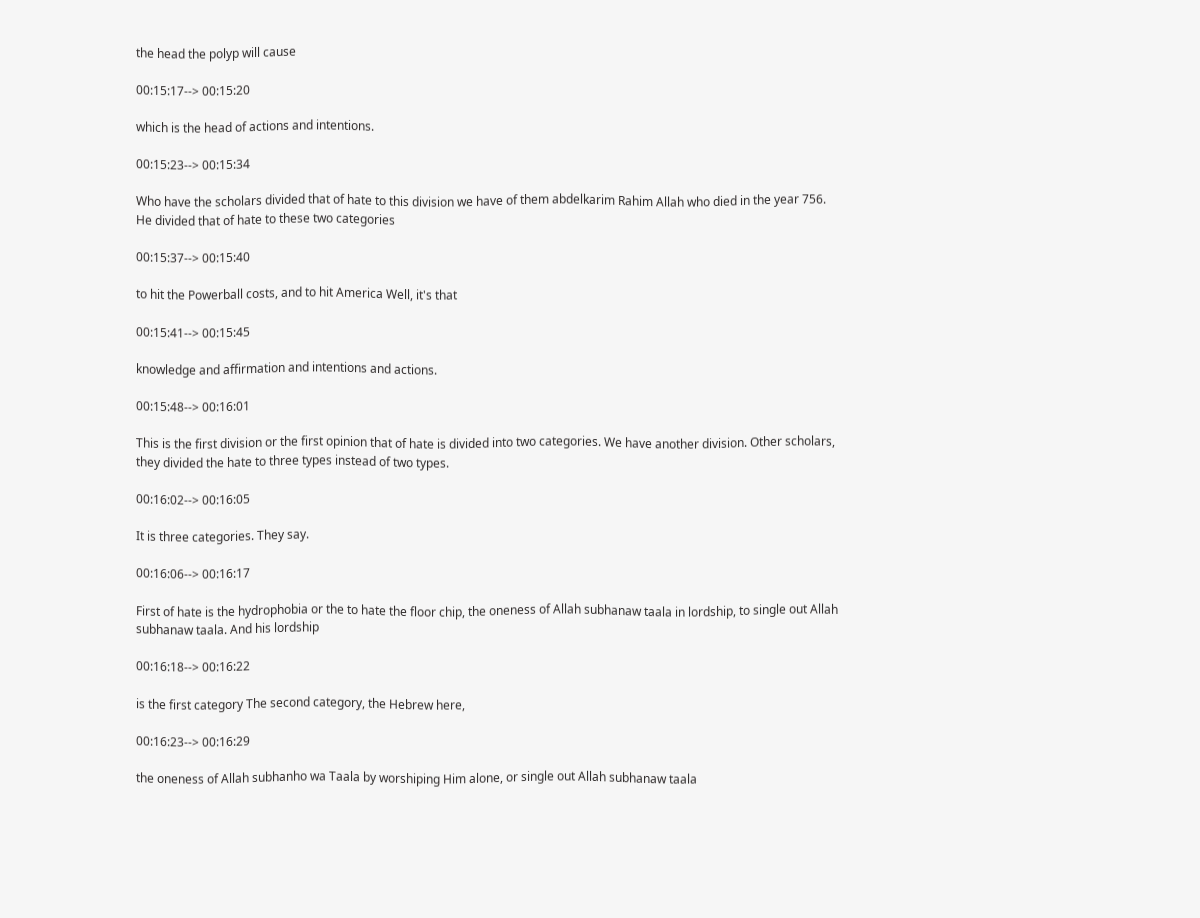the head the polyp will cause

00:15:17--> 00:15:20

which is the head of actions and intentions.

00:15:23--> 00:15:34

Who have the scholars divided that of hate to this division we have of them abdelkarim Rahim Allah who died in the year 756. He divided that of hate to these two categories

00:15:37--> 00:15:40

to hit the Powerball costs, and to hit America Well, it's that

00:15:41--> 00:15:45

knowledge and affirmation and intentions and actions.

00:15:48--> 00:16:01

This is the first division or the first opinion that of hate is divided into two categories. We have another division. Other scholars, they divided the hate to three types instead of two types.

00:16:02--> 00:16:05

It is three categories. They say.

00:16:06--> 00:16:17

First of hate is the hydrophobia or the to hate the floor chip, the oneness of Allah subhanaw taala in lordship, to single out Allah subhanaw taala. And his lordship

00:16:18--> 00:16:22

is the first category The second category, the Hebrew here,

00:16:23--> 00:16:29

the oneness of Allah subhanho wa Taala by worshiping Him alone, or single out Allah subhanaw taala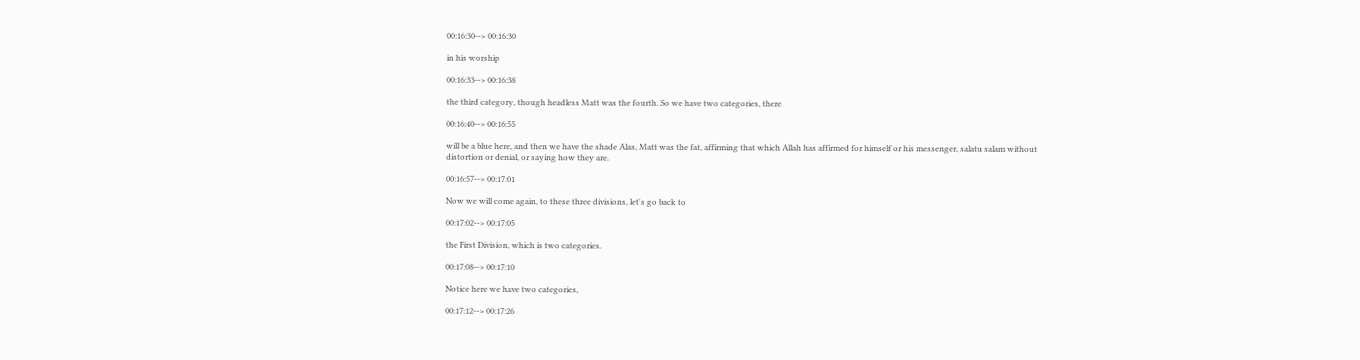00:16:30--> 00:16:30

in his worship

00:16:33--> 00:16:38

the third category, though headless Matt was the fourth. So we have two categories, there

00:16:40--> 00:16:55

will be a blue here, and then we have the shade Alas, Matt was the fat, affirming that which Allah has affirmed for himself or his messenger, salatu salam without distortion or denial, or saying how they are.

00:16:57--> 00:17:01

Now we will come again, to these three divisions, let's go back to

00:17:02--> 00:17:05

the First Division, which is two categories.

00:17:08--> 00:17:10

Notice here we have two categories,

00:17:12--> 00:17:26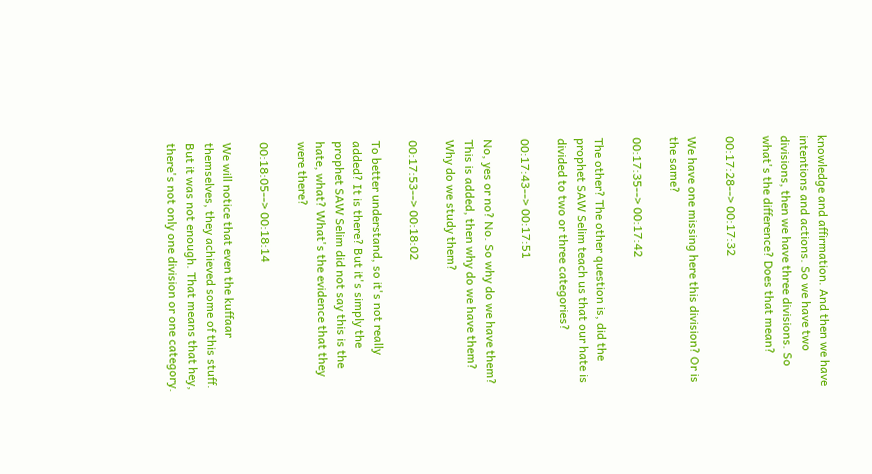knowledge and affirmation. And then we have intentions and actions. So we have two divisions, then we have three divisions. So what's the difference? Does that mean?

00:17:28--> 00:17:32

We have one missing here this division? Or is the same?

00:17:35--> 00:17:42

The other? The other question is, did the prophet SAW Selim teach us that our hate is divided to two or three categories?

00:17:43--> 00:17:51

No, yes or no? No. So why do we have them? This is added, then why do we have them? Why do we study them?

00:17:53--> 00:18:02

To better understand, so it's not really added? It is there? But it's simply the prophet SAW Selim did not say this is the hate, what? What's the evidence that they were there?

00:18:05--> 00:18:14

We will notice that even the kuffaar themselves, they achieved some of this stuff. But it was not enough. That means that hey, there's not only one division or one category.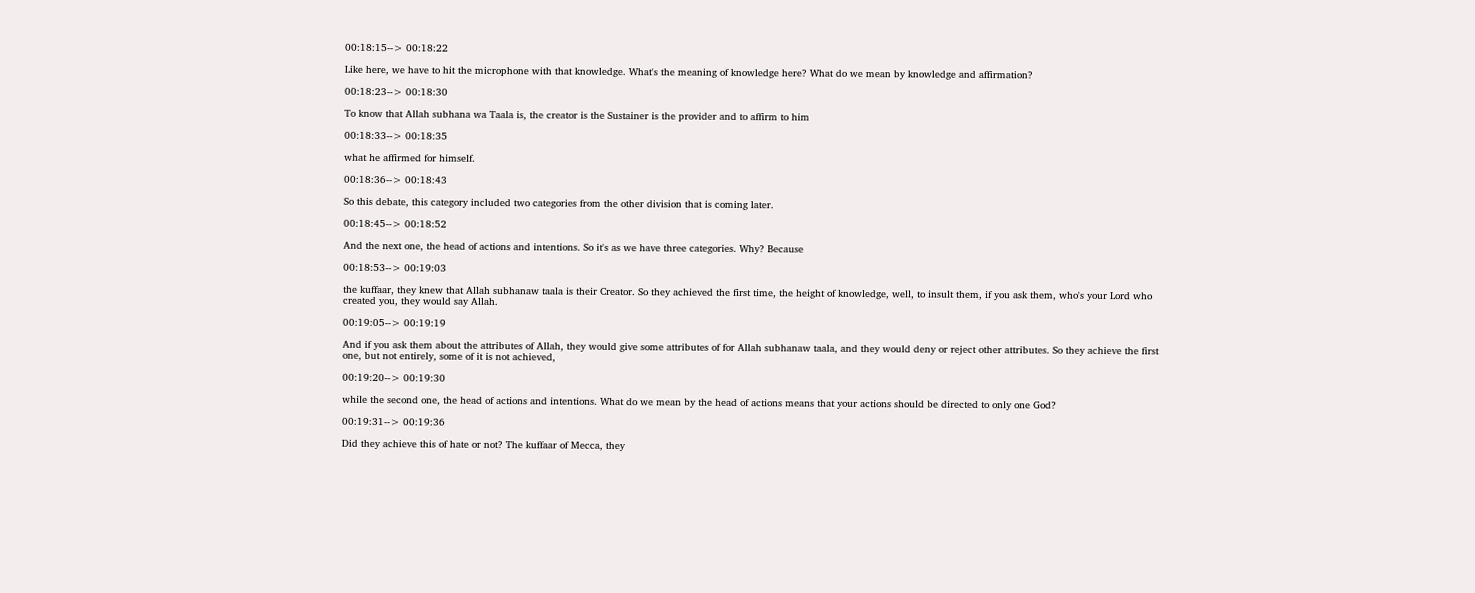00:18:15--> 00:18:22

Like here, we have to hit the microphone with that knowledge. What's the meaning of knowledge here? What do we mean by knowledge and affirmation?

00:18:23--> 00:18:30

To know that Allah subhana wa Taala is, the creator is the Sustainer is the provider and to affirm to him

00:18:33--> 00:18:35

what he affirmed for himself.

00:18:36--> 00:18:43

So this debate, this category included two categories from the other division that is coming later.

00:18:45--> 00:18:52

And the next one, the head of actions and intentions. So it's as we have three categories. Why? Because

00:18:53--> 00:19:03

the kuffaar, they knew that Allah subhanaw taala is their Creator. So they achieved the first time, the height of knowledge, well, to insult them, if you ask them, who's your Lord who created you, they would say Allah.

00:19:05--> 00:19:19

And if you ask them about the attributes of Allah, they would give some attributes of for Allah subhanaw taala, and they would deny or reject other attributes. So they achieve the first one, but not entirely, some of it is not achieved,

00:19:20--> 00:19:30

while the second one, the head of actions and intentions. What do we mean by the head of actions means that your actions should be directed to only one God?

00:19:31--> 00:19:36

Did they achieve this of hate or not? The kuffaar of Mecca, they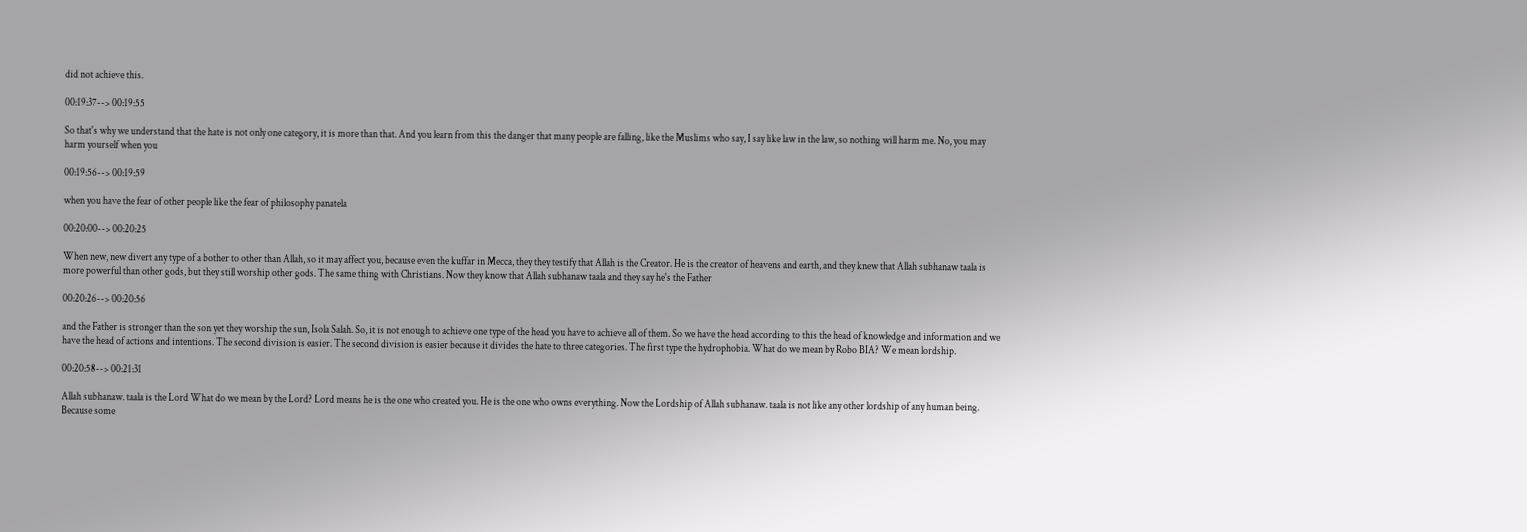did not achieve this.

00:19:37--> 00:19:55

So that's why we understand that the hate is not only one category, it is more than that. And you learn from this the danger that many people are falling, like the Muslims who say, I say like law in the law, so nothing will harm me. No, you may harm yourself when you

00:19:56--> 00:19:59

when you have the fear of other people like the fear of philosophy panatela

00:20:00--> 00:20:25

When new, new divert any type of a bother to other than Allah, so it may affect you, because even the kuffar in Mecca, they they testify that Allah is the Creator. He is the creator of heavens and earth, and they knew that Allah subhanaw taala is more powerful than other gods, but they still worship other gods. The same thing with Christians. Now they know that Allah subhanaw taala and they say he's the Father

00:20:26--> 00:20:56

and the Father is stronger than the son yet they worship the sun, Isola Salah. So, it is not enough to achieve one type of the head you have to achieve all of them. So we have the head according to this the head of knowledge and information and we have the head of actions and intentions. The second division is easier. The second division is easier because it divides the hate to three categories. The first type the hydrophobia. What do we mean by Robo BIA? We mean lordship.

00:20:58--> 00:21:31

Allah subhanaw. taala is the Lord What do we mean by the Lord? Lord means he is the one who created you. He is the one who owns everything. Now the Lordship of Allah subhanaw. taala is not like any other lordship of any human being. Because some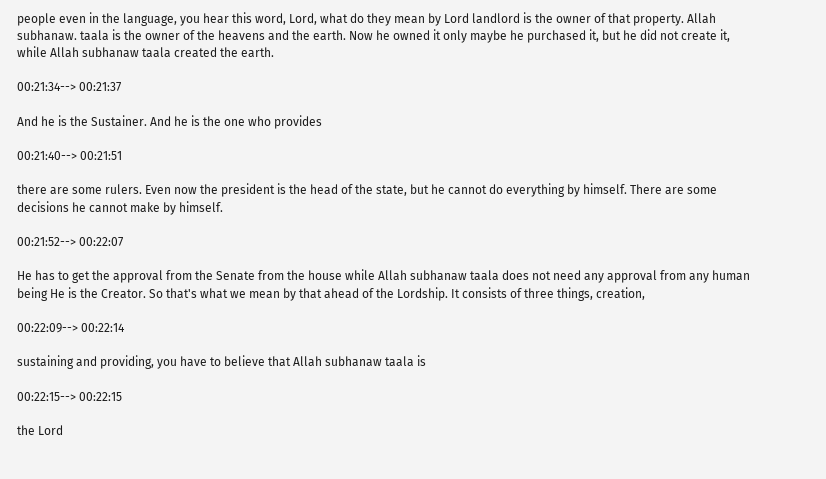people even in the language, you hear this word, Lord, what do they mean by Lord landlord is the owner of that property. Allah subhanaw. taala is the owner of the heavens and the earth. Now he owned it only maybe he purchased it, but he did not create it, while Allah subhanaw taala created the earth.

00:21:34--> 00:21:37

And he is the Sustainer. And he is the one who provides

00:21:40--> 00:21:51

there are some rulers. Even now the president is the head of the state, but he cannot do everything by himself. There are some decisions he cannot make by himself.

00:21:52--> 00:22:07

He has to get the approval from the Senate from the house while Allah subhanaw taala does not need any approval from any human being He is the Creator. So that's what we mean by that ahead of the Lordship. It consists of three things, creation,

00:22:09--> 00:22:14

sustaining and providing, you have to believe that Allah subhanaw taala is

00:22:15--> 00:22:15

the Lord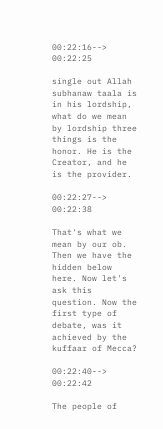00:22:16--> 00:22:25

single out Allah subhanaw taala is in his lordship, what do we mean by lordship three things is the honor. He is the Creator, and he is the provider.

00:22:27--> 00:22:38

That's what we mean by our ob. Then we have the hidden below here. Now let's ask this question. Now the first type of debate, was it achieved by the kuffaar of Mecca?

00:22:40--> 00:22:42

The people of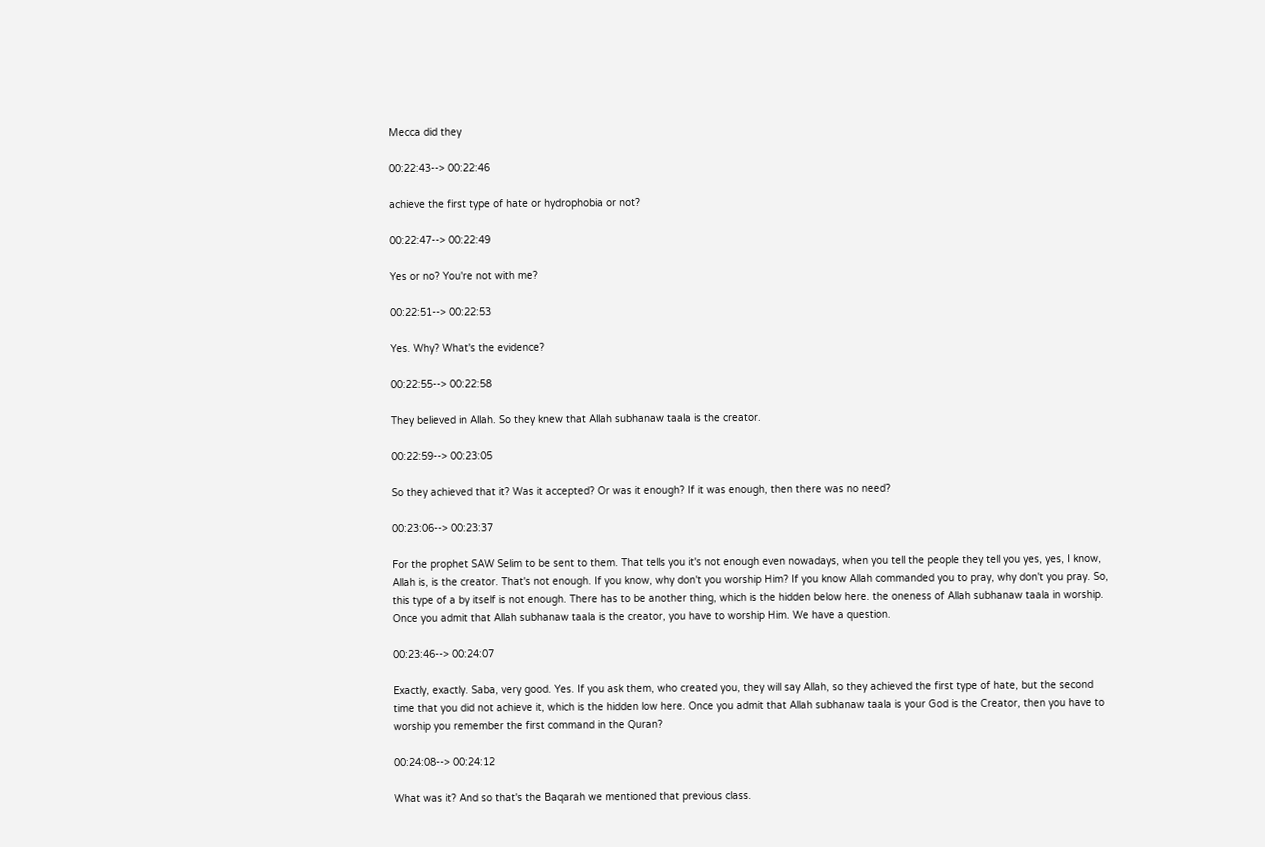Mecca did they

00:22:43--> 00:22:46

achieve the first type of hate or hydrophobia or not?

00:22:47--> 00:22:49

Yes or no? You're not with me?

00:22:51--> 00:22:53

Yes. Why? What's the evidence?

00:22:55--> 00:22:58

They believed in Allah. So they knew that Allah subhanaw taala is the creator.

00:22:59--> 00:23:05

So they achieved that it? Was it accepted? Or was it enough? If it was enough, then there was no need?

00:23:06--> 00:23:37

For the prophet SAW Selim to be sent to them. That tells you it's not enough even nowadays, when you tell the people they tell you yes, yes, I know, Allah is, is the creator. That's not enough. If you know, why don't you worship Him? If you know Allah commanded you to pray, why don't you pray. So, this type of a by itself is not enough. There has to be another thing, which is the hidden below here. the oneness of Allah subhanaw taala in worship. Once you admit that Allah subhanaw taala is the creator, you have to worship Him. We have a question.

00:23:46--> 00:24:07

Exactly, exactly. Saba, very good. Yes. If you ask them, who created you, they will say Allah, so they achieved the first type of hate, but the second time that you did not achieve it, which is the hidden low here. Once you admit that Allah subhanaw taala is your God is the Creator, then you have to worship you remember the first command in the Quran?

00:24:08--> 00:24:12

What was it? And so that's the Baqarah we mentioned that previous class.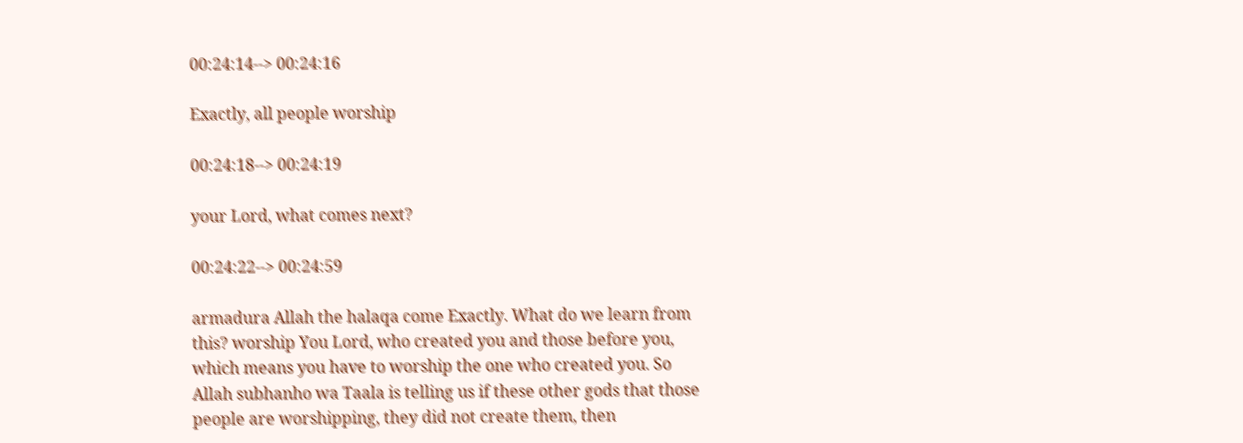00:24:14--> 00:24:16

Exactly, all people worship

00:24:18--> 00:24:19

your Lord, what comes next?

00:24:22--> 00:24:59

armadura Allah the halaqa come Exactly. What do we learn from this? worship You Lord, who created you and those before you, which means you have to worship the one who created you. So Allah subhanho wa Taala is telling us if these other gods that those people are worshipping, they did not create them, then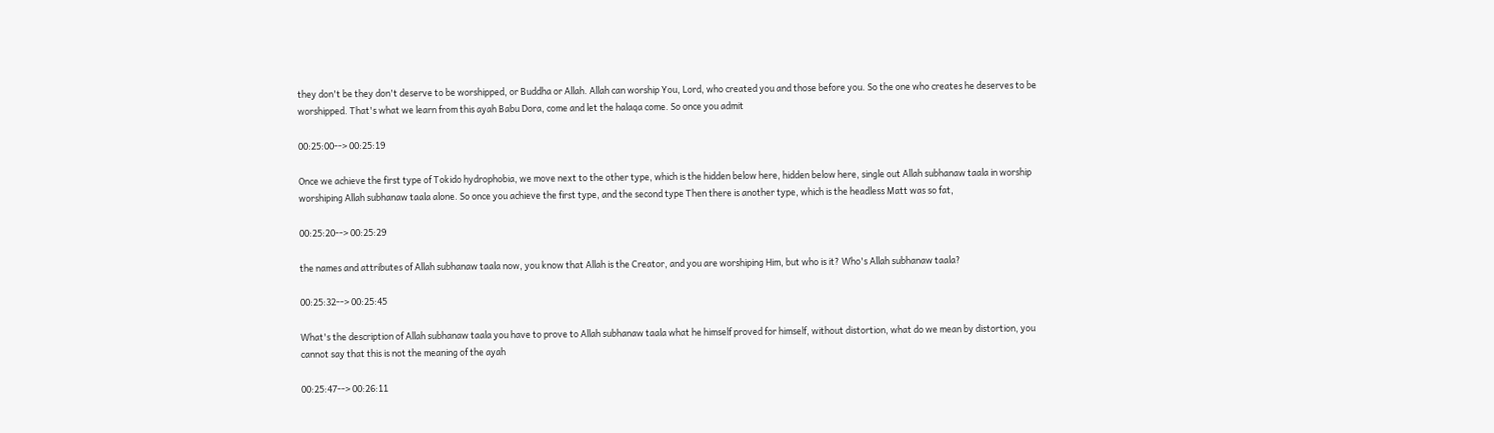they don't be they don't deserve to be worshipped, or Buddha or Allah. Allah can worship You, Lord, who created you and those before you. So the one who creates he deserves to be worshipped. That's what we learn from this ayah Babu Dora, come and let the halaqa come. So once you admit

00:25:00--> 00:25:19

Once we achieve the first type of Tokido hydrophobia, we move next to the other type, which is the hidden below here, hidden below here, single out Allah subhanaw taala in worship worshiping Allah subhanaw taala alone. So once you achieve the first type, and the second type Then there is another type, which is the headless Matt was so fat,

00:25:20--> 00:25:29

the names and attributes of Allah subhanaw taala now, you know that Allah is the Creator, and you are worshiping Him, but who is it? Who's Allah subhanaw taala?

00:25:32--> 00:25:45

What's the description of Allah subhanaw taala you have to prove to Allah subhanaw taala what he himself proved for himself, without distortion, what do we mean by distortion, you cannot say that this is not the meaning of the ayah

00:25:47--> 00:26:11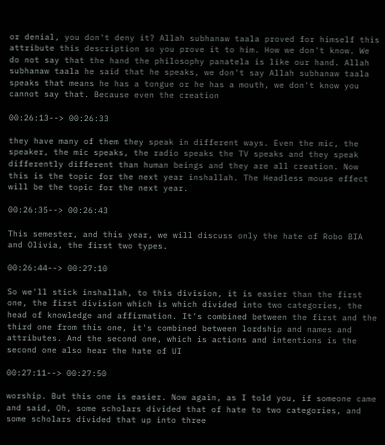or denial, you don't deny it? Allah subhanaw taala proved for himself this attribute this description so you prove it to him. How we don't know. We do not say that the hand the philosophy panatela is like our hand. Allah subhanaw taala he said that he speaks, we don't say Allah subhanaw taala speaks that means he has a tongue or he has a mouth, we don't know you cannot say that. Because even the creation

00:26:13--> 00:26:33

they have many of them they speak in different ways. Even the mic, the speaker, the mic speaks, the radio speaks the TV speaks and they speak differently different than human beings and they are all creation. Now this is the topic for the next year inshallah. The Headless mouse effect will be the topic for the next year.

00:26:35--> 00:26:43

This semester, and this year, we will discuss only the hate of Robo BIA and Olivia, the first two types.

00:26:44--> 00:27:10

So we'll stick inshallah, to this division, it is easier than the first one, the first division which is which divided into two categories, the head of knowledge and affirmation. It's combined between the first and the third one from this one, it's combined between lordship and names and attributes. And the second one, which is actions and intentions is the second one also hear the hate of UI

00:27:11--> 00:27:50

worship. But this one is easier. Now again, as I told you, if someone came and said, Oh, some scholars divided that of hate to two categories, and some scholars divided that up into three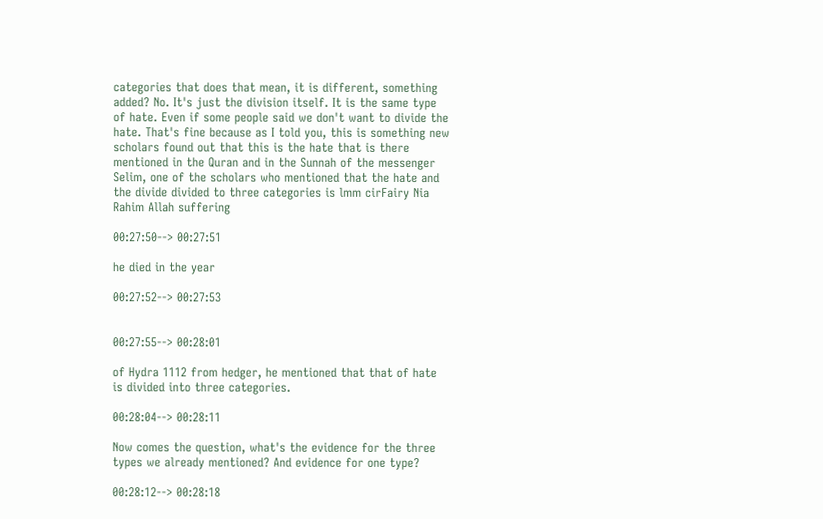categories that does that mean, it is different, something added? No. It's just the division itself. It is the same type of hate. Even if some people said we don't want to divide the hate. That's fine because as I told you, this is something new scholars found out that this is the hate that is there mentioned in the Quran and in the Sunnah of the messenger Selim, one of the scholars who mentioned that the hate and the divide divided to three categories is lmm cirFairy Nia Rahim Allah suffering

00:27:50--> 00:27:51

he died in the year

00:27:52--> 00:27:53


00:27:55--> 00:28:01

of Hydra 1112 from hedger, he mentioned that that of hate is divided into three categories.

00:28:04--> 00:28:11

Now comes the question, what's the evidence for the three types we already mentioned? And evidence for one type?

00:28:12--> 00:28:18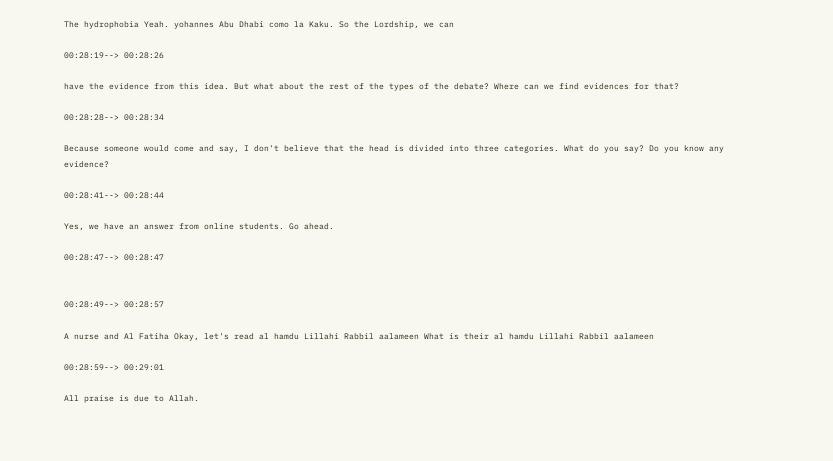The hydrophobia Yeah. yohannes Abu Dhabi como la Kaku. So the Lordship, we can

00:28:19--> 00:28:26

have the evidence from this idea. But what about the rest of the types of the debate? Where can we find evidences for that?

00:28:28--> 00:28:34

Because someone would come and say, I don't believe that the head is divided into three categories. What do you say? Do you know any evidence?

00:28:41--> 00:28:44

Yes, we have an answer from online students. Go ahead.

00:28:47--> 00:28:47


00:28:49--> 00:28:57

A nurse and Al Fatiha Okay, let's read al hamdu Lillahi Rabbil aalameen What is their al hamdu Lillahi Rabbil aalameen

00:28:59--> 00:29:01

All praise is due to Allah.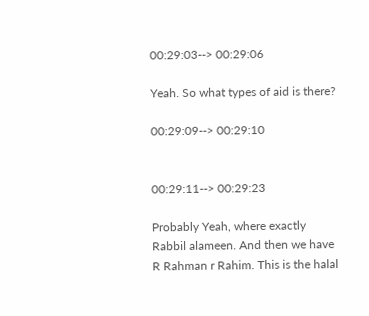00:29:03--> 00:29:06

Yeah. So what types of aid is there?

00:29:09--> 00:29:10


00:29:11--> 00:29:23

Probably Yeah, where exactly Rabbil alameen. And then we have R Rahman r Rahim. This is the halal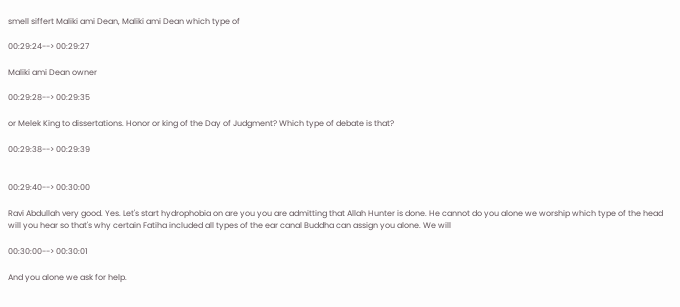smell siffert Maliki ami Dean, Maliki ami Dean which type of

00:29:24--> 00:29:27

Maliki ami Dean owner

00:29:28--> 00:29:35

or Melek King to dissertations. Honor or king of the Day of Judgment? Which type of debate is that?

00:29:38--> 00:29:39


00:29:40--> 00:30:00

Ravi Abdullah very good. Yes. Let's start hydrophobia on are you you are admitting that Allah Hunter is done. He cannot do you alone we worship which type of the head will you hear so that's why certain Fatiha included all types of the ear canal Buddha can assign you alone. We will

00:30:00--> 00:30:01

And you alone we ask for help.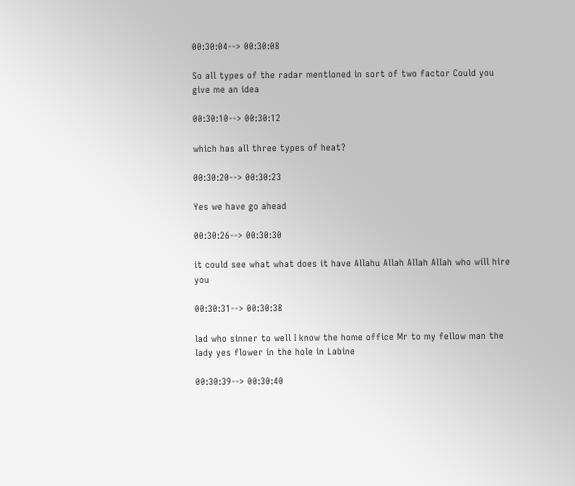00:30:04--> 00:30:08

So all types of the radar mentioned in sort of two factor Could you give me an idea

00:30:10--> 00:30:12

which has all three types of heat?

00:30:20--> 00:30:23

Yes we have go ahead

00:30:26--> 00:30:30

it could see what what does it have Allahu Allah Allah Allah who will hire you

00:30:31--> 00:30:38

lad who sinner to well I know the home office Mr to my fellow man the lady yes flower in the hole in Labine

00:30:39--> 00:30:40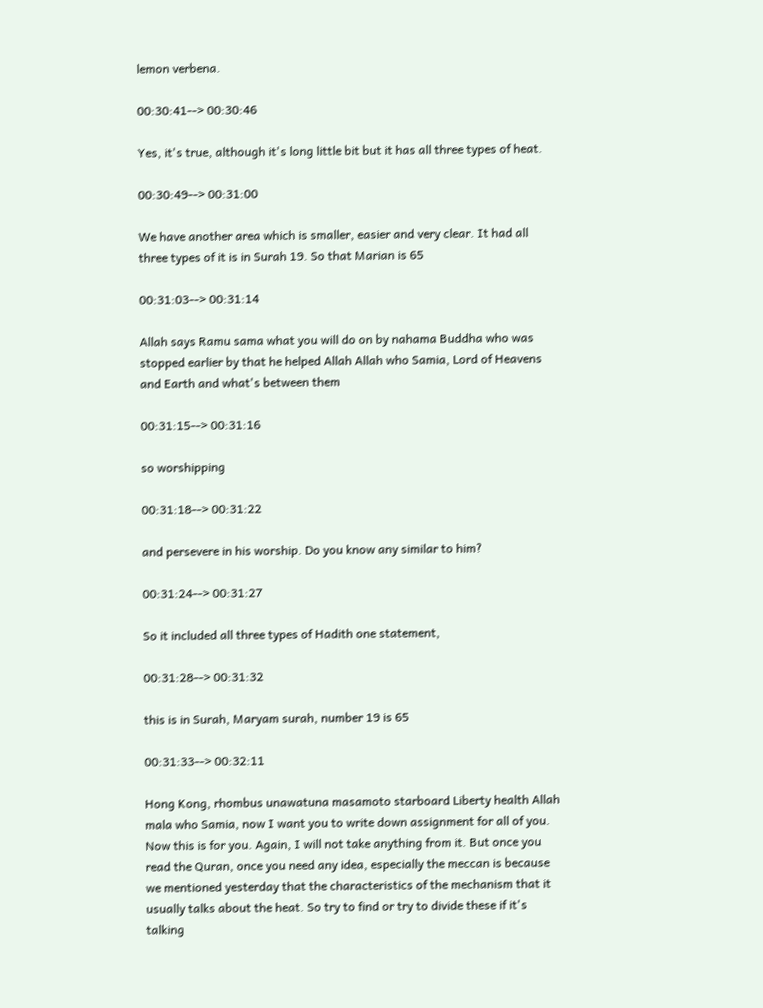lemon verbena.

00:30:41--> 00:30:46

Yes, it's true, although it's long little bit but it has all three types of heat.

00:30:49--> 00:31:00

We have another area which is smaller, easier and very clear. It had all three types of it is in Surah 19. So that Marian is 65

00:31:03--> 00:31:14

Allah says Ramu sama what you will do on by nahama Buddha who was stopped earlier by that he helped Allah Allah who Samia, Lord of Heavens and Earth and what's between them

00:31:15--> 00:31:16

so worshipping

00:31:18--> 00:31:22

and persevere in his worship. Do you know any similar to him?

00:31:24--> 00:31:27

So it included all three types of Hadith one statement,

00:31:28--> 00:31:32

this is in Surah, Maryam surah, number 19 is 65

00:31:33--> 00:32:11

Hong Kong, rhombus unawatuna masamoto starboard Liberty health Allah mala who Samia, now I want you to write down assignment for all of you. Now this is for you. Again, I will not take anything from it. But once you read the Quran, once you need any idea, especially the meccan is because we mentioned yesterday that the characteristics of the mechanism that it usually talks about the heat. So try to find or try to divide these if it's talking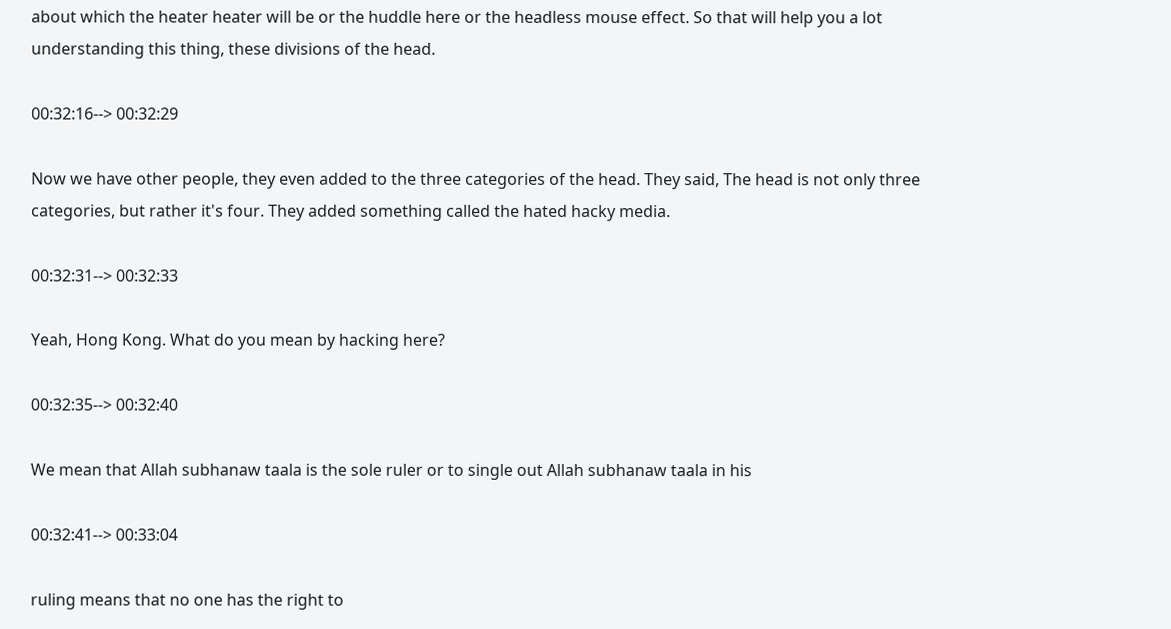about which the heater heater will be or the huddle here or the headless mouse effect. So that will help you a lot understanding this thing, these divisions of the head.

00:32:16--> 00:32:29

Now we have other people, they even added to the three categories of the head. They said, The head is not only three categories, but rather it's four. They added something called the hated hacky media.

00:32:31--> 00:32:33

Yeah, Hong Kong. What do you mean by hacking here?

00:32:35--> 00:32:40

We mean that Allah subhanaw taala is the sole ruler or to single out Allah subhanaw taala in his

00:32:41--> 00:33:04

ruling means that no one has the right to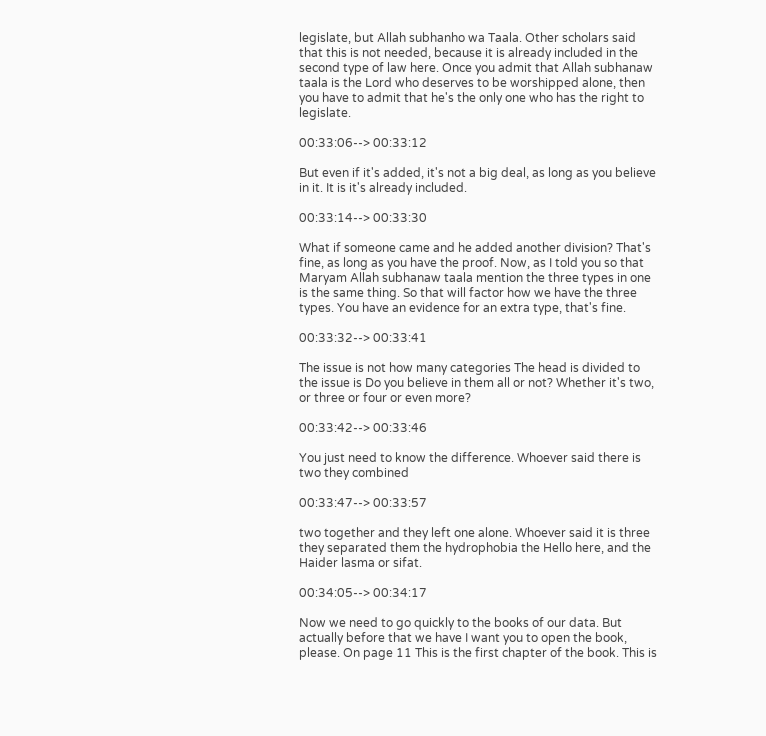legislate, but Allah subhanho wa Taala. Other scholars said that this is not needed, because it is already included in the second type of law here. Once you admit that Allah subhanaw taala is the Lord who deserves to be worshipped alone, then you have to admit that he's the only one who has the right to legislate.

00:33:06--> 00:33:12

But even if it's added, it's not a big deal, as long as you believe in it. It is it's already included.

00:33:14--> 00:33:30

What if someone came and he added another division? That's fine, as long as you have the proof. Now, as I told you so that Maryam Allah subhanaw taala mention the three types in one is the same thing. So that will factor how we have the three types. You have an evidence for an extra type, that's fine.

00:33:32--> 00:33:41

The issue is not how many categories The head is divided to the issue is Do you believe in them all or not? Whether it's two, or three or four or even more?

00:33:42--> 00:33:46

You just need to know the difference. Whoever said there is two they combined

00:33:47--> 00:33:57

two together and they left one alone. Whoever said it is three they separated them the hydrophobia the Hello here, and the Haider lasma or sifat.

00:34:05--> 00:34:17

Now we need to go quickly to the books of our data. But actually before that we have I want you to open the book, please. On page 11 This is the first chapter of the book. This is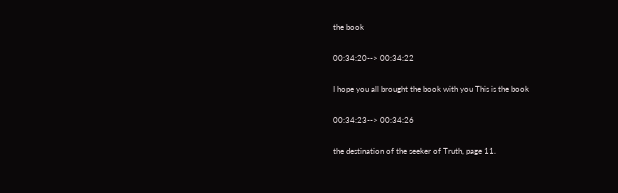the book

00:34:20--> 00:34:22

I hope you all brought the book with you This is the book

00:34:23--> 00:34:26

the destination of the seeker of Truth, page 11.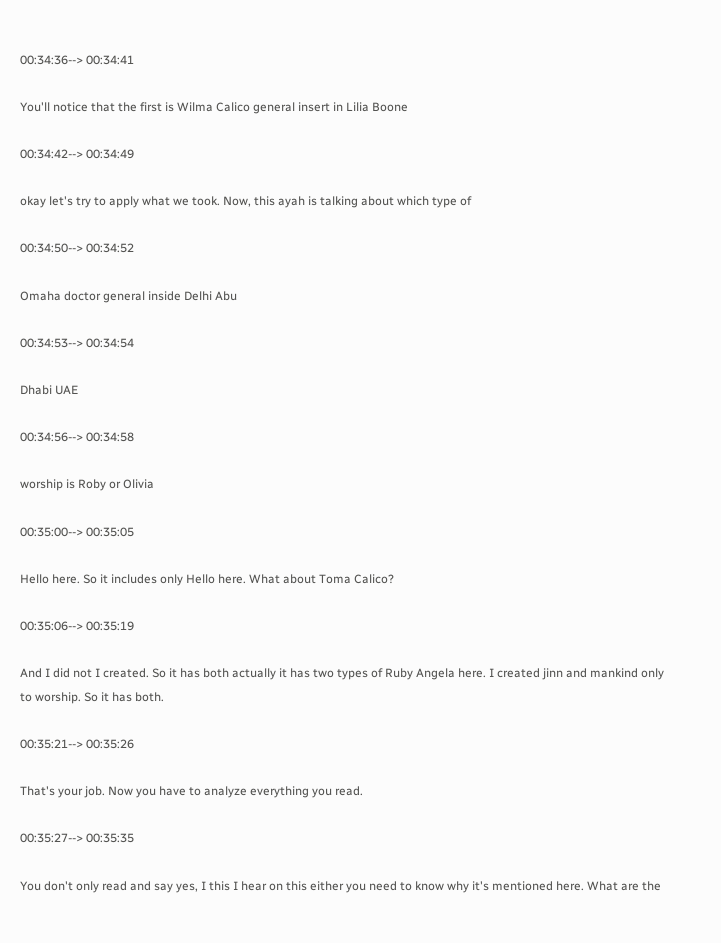00:34:36--> 00:34:41

You'll notice that the first is Wilma Calico general insert in Lilia Boone

00:34:42--> 00:34:49

okay let's try to apply what we took. Now, this ayah is talking about which type of

00:34:50--> 00:34:52

Omaha doctor general inside Delhi Abu

00:34:53--> 00:34:54

Dhabi UAE

00:34:56--> 00:34:58

worship is Roby or Olivia

00:35:00--> 00:35:05

Hello here. So it includes only Hello here. What about Toma Calico?

00:35:06--> 00:35:19

And I did not I created. So it has both actually it has two types of Ruby Angela here. I created jinn and mankind only to worship. So it has both.

00:35:21--> 00:35:26

That's your job. Now you have to analyze everything you read.

00:35:27--> 00:35:35

You don't only read and say yes, I this I hear on this either you need to know why it's mentioned here. What are the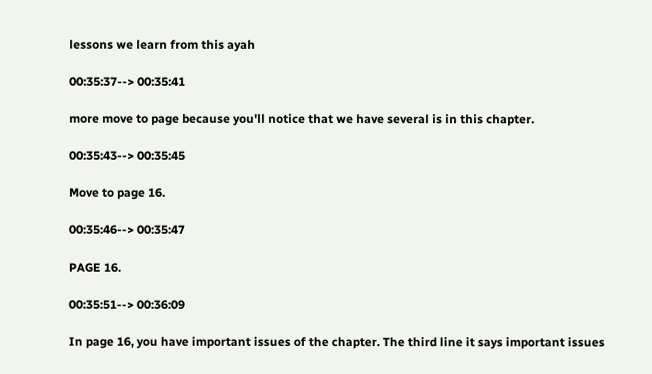lessons we learn from this ayah

00:35:37--> 00:35:41

more move to page because you'll notice that we have several is in this chapter.

00:35:43--> 00:35:45

Move to page 16.

00:35:46--> 00:35:47

PAGE 16.

00:35:51--> 00:36:09

In page 16, you have important issues of the chapter. The third line it says important issues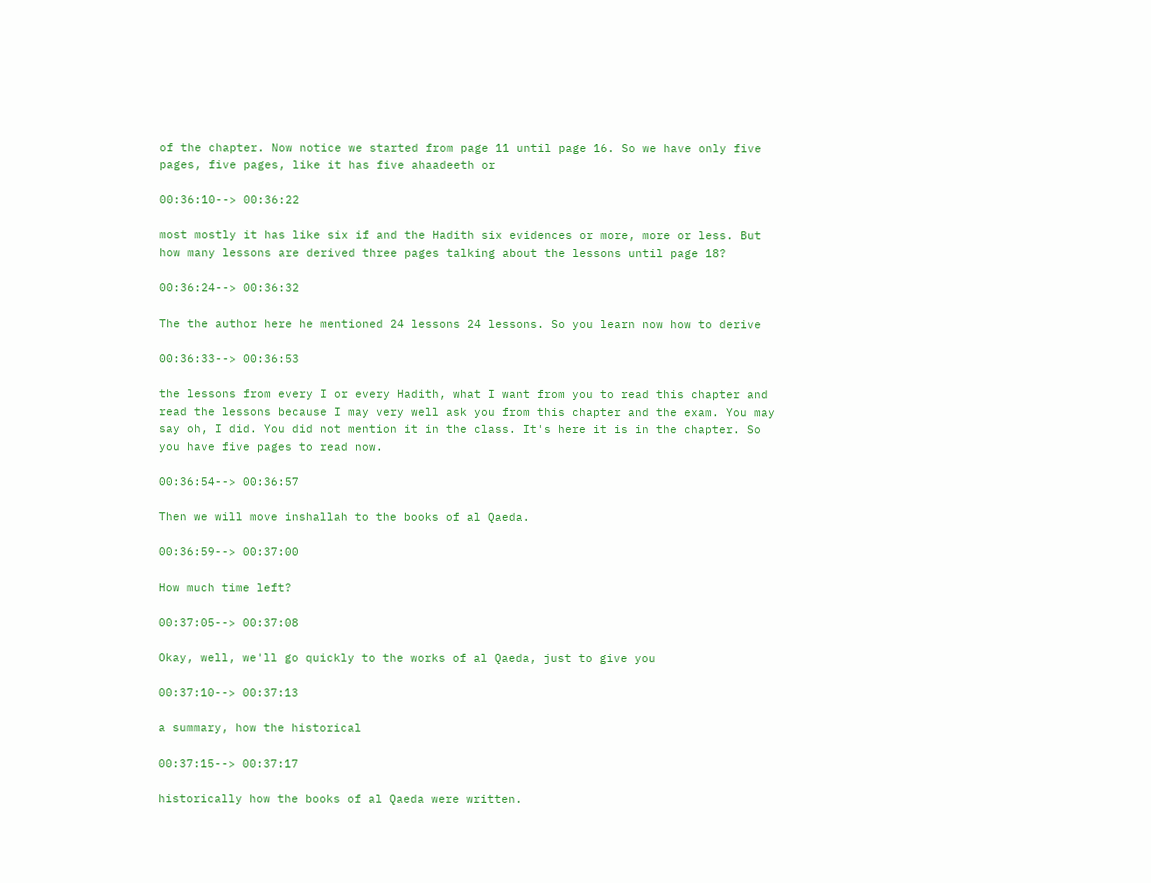of the chapter. Now notice we started from page 11 until page 16. So we have only five pages, five pages, like it has five ahaadeeth or

00:36:10--> 00:36:22

most mostly it has like six if and the Hadith six evidences or more, more or less. But how many lessons are derived three pages talking about the lessons until page 18?

00:36:24--> 00:36:32

The the author here he mentioned 24 lessons 24 lessons. So you learn now how to derive

00:36:33--> 00:36:53

the lessons from every I or every Hadith, what I want from you to read this chapter and read the lessons because I may very well ask you from this chapter and the exam. You may say oh, I did. You did not mention it in the class. It's here it is in the chapter. So you have five pages to read now.

00:36:54--> 00:36:57

Then we will move inshallah to the books of al Qaeda.

00:36:59--> 00:37:00

How much time left?

00:37:05--> 00:37:08

Okay, well, we'll go quickly to the works of al Qaeda, just to give you

00:37:10--> 00:37:13

a summary, how the historical

00:37:15--> 00:37:17

historically how the books of al Qaeda were written.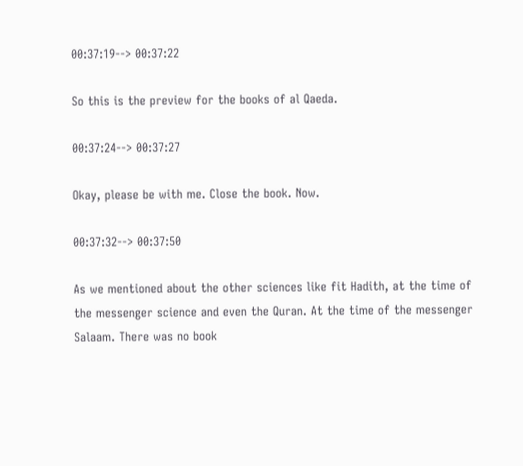00:37:19--> 00:37:22

So this is the preview for the books of al Qaeda.

00:37:24--> 00:37:27

Okay, please be with me. Close the book. Now.

00:37:32--> 00:37:50

As we mentioned about the other sciences like fit Hadith, at the time of the messenger science and even the Quran. At the time of the messenger Salaam. There was no book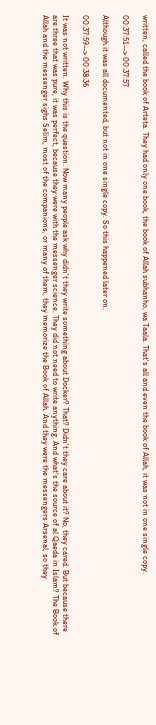written, called the book of Arteta. They had only one book, the book of Allah subhanho, wa Taala. That's all and even the book of Allah, it was not in one single copy.

00:37:51--> 00:37:57

Although it was all documented, but not in one single copy. So this happened later on.

00:37:59--> 00:38:36

It was not written. Why this is the question. Now many people ask why didn't they write something about Docker? That? Didn't they care about it? No, they cared. But because there are three that was pure, it was perfect, because they were with the messenger science. They did not need to write anything. And what's the source of al Qaeda in Islam? The Book of Allah and the messenger sighs Selim, most of the companions, or many of them, they memorize the Book of Allah. And they were the messengers Arsenal, so they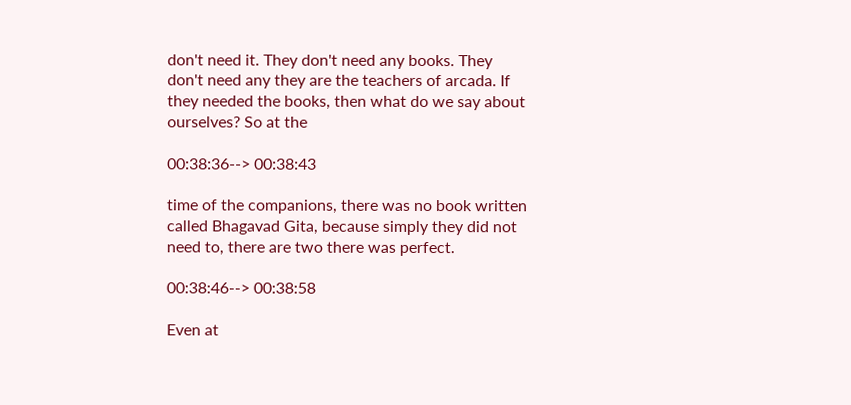don't need it. They don't need any books. They don't need any they are the teachers of arcada. If they needed the books, then what do we say about ourselves? So at the

00:38:36--> 00:38:43

time of the companions, there was no book written called Bhagavad Gita, because simply they did not need to, there are two there was perfect.

00:38:46--> 00:38:58

Even at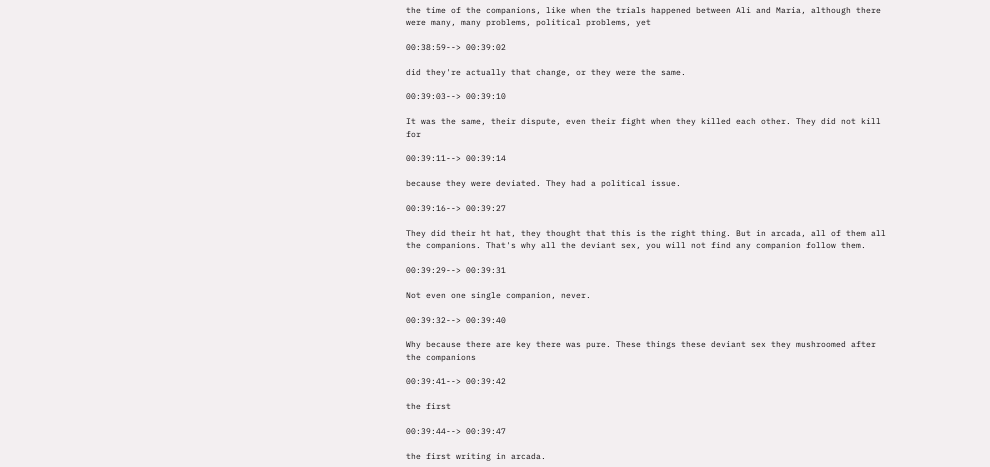the time of the companions, like when the trials happened between Ali and Maria, although there were many, many problems, political problems, yet

00:38:59--> 00:39:02

did they're actually that change, or they were the same.

00:39:03--> 00:39:10

It was the same, their dispute, even their fight when they killed each other. They did not kill for

00:39:11--> 00:39:14

because they were deviated. They had a political issue.

00:39:16--> 00:39:27

They did their ht hat, they thought that this is the right thing. But in arcada, all of them all the companions. That's why all the deviant sex, you will not find any companion follow them.

00:39:29--> 00:39:31

Not even one single companion, never.

00:39:32--> 00:39:40

Why because there are key there was pure. These things these deviant sex they mushroomed after the companions

00:39:41--> 00:39:42

the first

00:39:44--> 00:39:47

the first writing in arcada.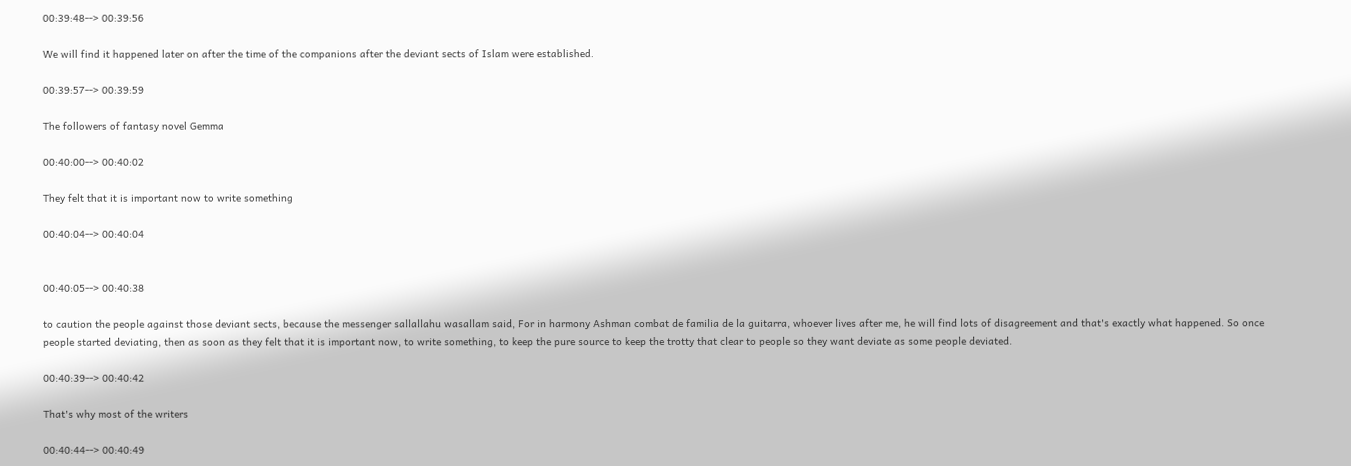00:39:48--> 00:39:56

We will find it happened later on after the time of the companions after the deviant sects of Islam were established.

00:39:57--> 00:39:59

The followers of fantasy novel Gemma

00:40:00--> 00:40:02

They felt that it is important now to write something

00:40:04--> 00:40:04


00:40:05--> 00:40:38

to caution the people against those deviant sects, because the messenger sallallahu wasallam said, For in harmony Ashman combat de familia de la guitarra, whoever lives after me, he will find lots of disagreement and that's exactly what happened. So once people started deviating, then as soon as they felt that it is important now, to write something, to keep the pure source to keep the trotty that clear to people so they want deviate as some people deviated.

00:40:39--> 00:40:42

That's why most of the writers

00:40:44--> 00:40:49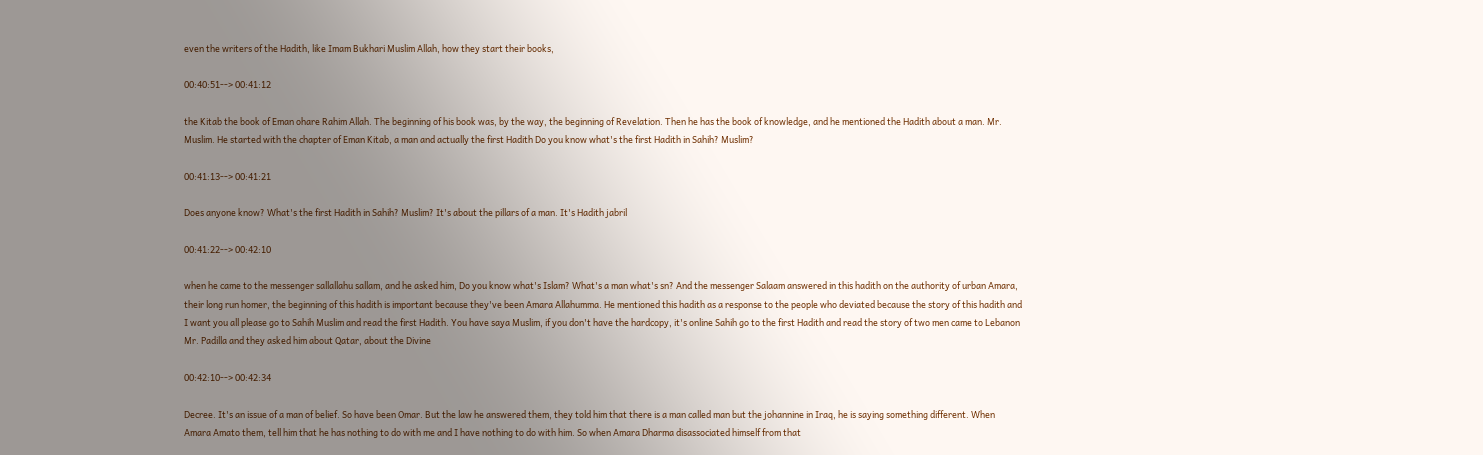even the writers of the Hadith, like Imam Bukhari Muslim Allah, how they start their books,

00:40:51--> 00:41:12

the Kitab the book of Eman ohare Rahim Allah. The beginning of his book was, by the way, the beginning of Revelation. Then he has the book of knowledge, and he mentioned the Hadith about a man. Mr. Muslim. He started with the chapter of Eman Kitab, a man and actually the first Hadith Do you know what's the first Hadith in Sahih? Muslim?

00:41:13--> 00:41:21

Does anyone know? What's the first Hadith in Sahih? Muslim? It's about the pillars of a man. It's Hadith jabril

00:41:22--> 00:42:10

when he came to the messenger sallallahu sallam, and he asked him, Do you know what's Islam? What's a man what's sn? And the messenger Salaam answered in this hadith on the authority of urban Amara, their long run homer, the beginning of this hadith is important because they've been Amara Allahumma. He mentioned this hadith as a response to the people who deviated because the story of this hadith and I want you all please go to Sahih Muslim and read the first Hadith. You have saya Muslim, if you don't have the hardcopy, it's online Sahih go to the first Hadith and read the story of two men came to Lebanon Mr. Padilla and they asked him about Qatar, about the Divine

00:42:10--> 00:42:34

Decree. It's an issue of a man of belief. So have been Omar. But the law he answered them, they told him that there is a man called man but the johannine in Iraq, he is saying something different. When Amara Amato them, tell him that he has nothing to do with me and I have nothing to do with him. So when Amara Dharma disassociated himself from that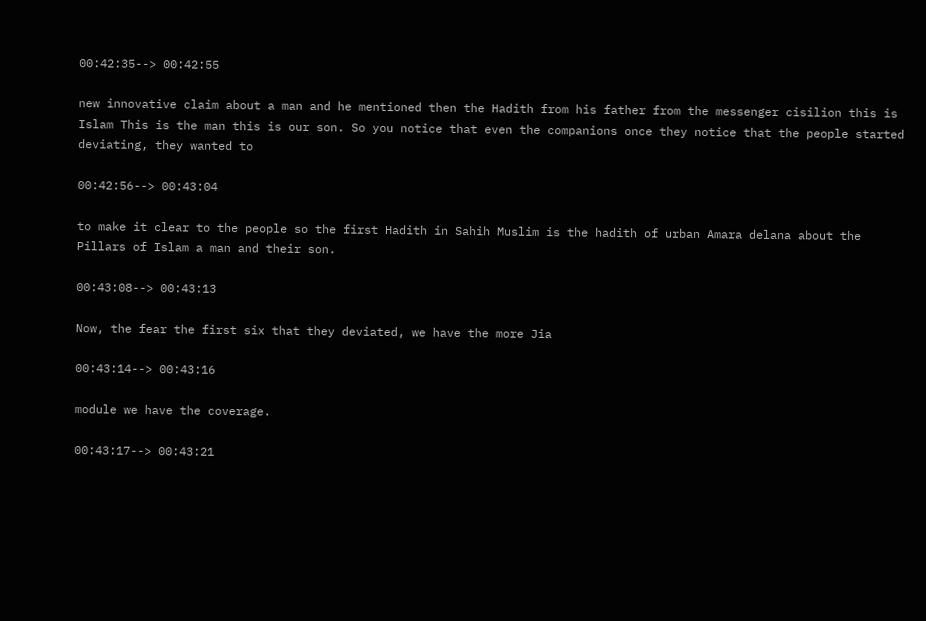00:42:35--> 00:42:55

new innovative claim about a man and he mentioned then the Hadith from his father from the messenger cisilion this is Islam This is the man this is our son. So you notice that even the companions once they notice that the people started deviating, they wanted to

00:42:56--> 00:43:04

to make it clear to the people so the first Hadith in Sahih Muslim is the hadith of urban Amara delana about the Pillars of Islam a man and their son.

00:43:08--> 00:43:13

Now, the fear the first six that they deviated, we have the more Jia

00:43:14--> 00:43:16

module we have the coverage.

00:43:17--> 00:43:21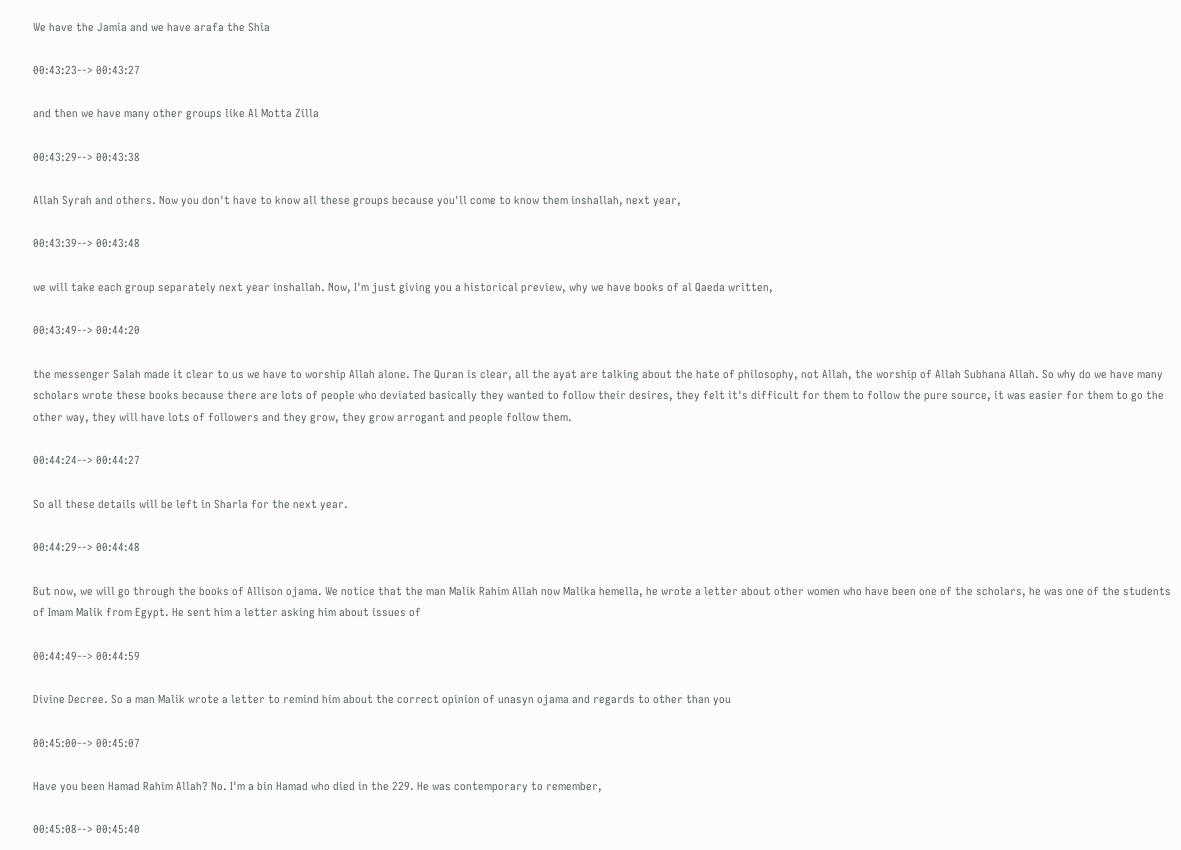We have the Jamia and we have arafa the Shia

00:43:23--> 00:43:27

and then we have many other groups like Al Motta Zilla

00:43:29--> 00:43:38

Allah Syrah and others. Now you don't have to know all these groups because you'll come to know them inshallah, next year,

00:43:39--> 00:43:48

we will take each group separately next year inshallah. Now, I'm just giving you a historical preview, why we have books of al Qaeda written,

00:43:49--> 00:44:20

the messenger Salah made it clear to us we have to worship Allah alone. The Quran is clear, all the ayat are talking about the hate of philosophy, not Allah, the worship of Allah Subhana Allah. So why do we have many scholars wrote these books because there are lots of people who deviated basically they wanted to follow their desires, they felt it's difficult for them to follow the pure source, it was easier for them to go the other way, they will have lots of followers and they grow, they grow arrogant and people follow them.

00:44:24--> 00:44:27

So all these details will be left in Sharla for the next year.

00:44:29--> 00:44:48

But now, we will go through the books of Allison ojama. We notice that the man Malik Rahim Allah now Malika hemella, he wrote a letter about other women who have been one of the scholars, he was one of the students of Imam Malik from Egypt. He sent him a letter asking him about issues of

00:44:49--> 00:44:59

Divine Decree. So a man Malik wrote a letter to remind him about the correct opinion of unasyn ojama and regards to other than you

00:45:00--> 00:45:07

Have you been Hamad Rahim Allah? No. I'm a bin Hamad who died in the 229. He was contemporary to remember,

00:45:08--> 00:45:40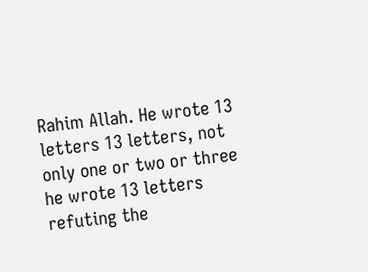Rahim Allah. He wrote 13 letters 13 letters, not only one or two or three he wrote 13 letters refuting the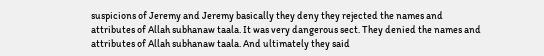suspicions of Jeremy and Jeremy basically they deny they rejected the names and attributes of Allah subhanaw taala. It was very dangerous sect. They denied the names and attributes of Allah subhanaw taala. And ultimately they said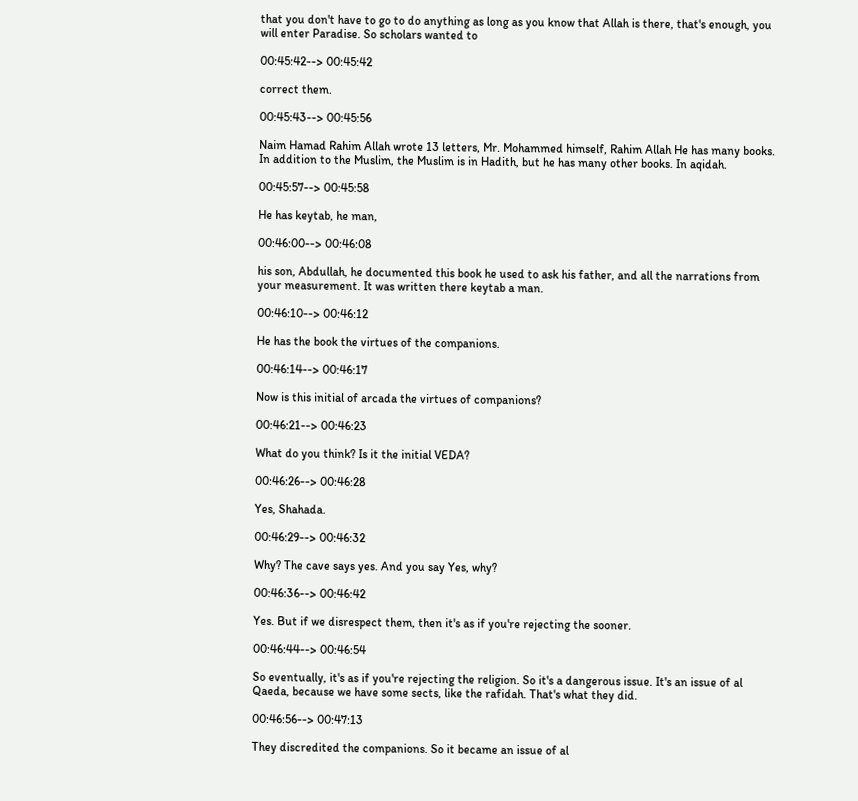that you don't have to go to do anything as long as you know that Allah is there, that's enough, you will enter Paradise. So scholars wanted to

00:45:42--> 00:45:42

correct them.

00:45:43--> 00:45:56

Naim Hamad Rahim Allah wrote 13 letters, Mr. Mohammed himself, Rahim Allah He has many books. In addition to the Muslim, the Muslim is in Hadith, but he has many other books. In aqidah.

00:45:57--> 00:45:58

He has keytab, he man,

00:46:00--> 00:46:08

his son, Abdullah, he documented this book he used to ask his father, and all the narrations from your measurement. It was written there keytab a man.

00:46:10--> 00:46:12

He has the book the virtues of the companions.

00:46:14--> 00:46:17

Now is this initial of arcada the virtues of companions?

00:46:21--> 00:46:23

What do you think? Is it the initial VEDA?

00:46:26--> 00:46:28

Yes, Shahada.

00:46:29--> 00:46:32

Why? The cave says yes. And you say Yes, why?

00:46:36--> 00:46:42

Yes. But if we disrespect them, then it's as if you're rejecting the sooner.

00:46:44--> 00:46:54

So eventually, it's as if you're rejecting the religion. So it's a dangerous issue. It's an issue of al Qaeda, because we have some sects, like the rafidah. That's what they did.

00:46:56--> 00:47:13

They discredited the companions. So it became an issue of al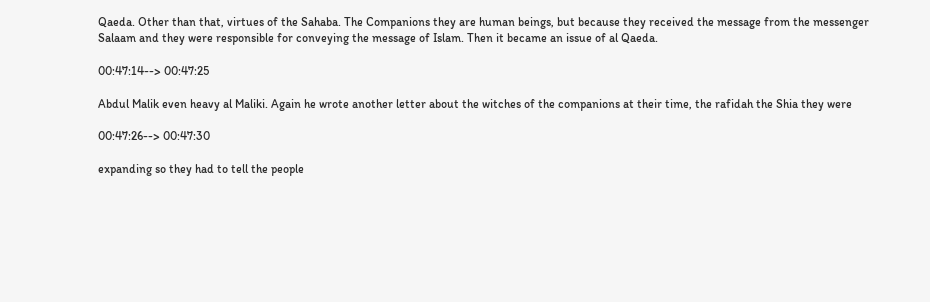Qaeda. Other than that, virtues of the Sahaba. The Companions they are human beings, but because they received the message from the messenger Salaam and they were responsible for conveying the message of Islam. Then it became an issue of al Qaeda.

00:47:14--> 00:47:25

Abdul Malik even heavy al Maliki. Again he wrote another letter about the witches of the companions at their time, the rafidah the Shia they were

00:47:26--> 00:47:30

expanding so they had to tell the people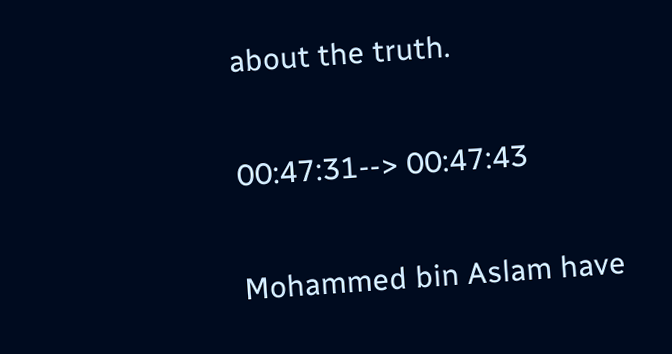about the truth.

00:47:31--> 00:47:43

Mohammed bin Aslam have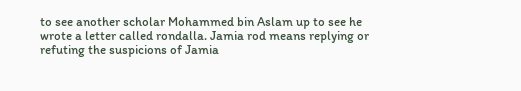to see another scholar Mohammed bin Aslam up to see he wrote a letter called rondalla. Jamia rod means replying or refuting the suspicions of Jamia